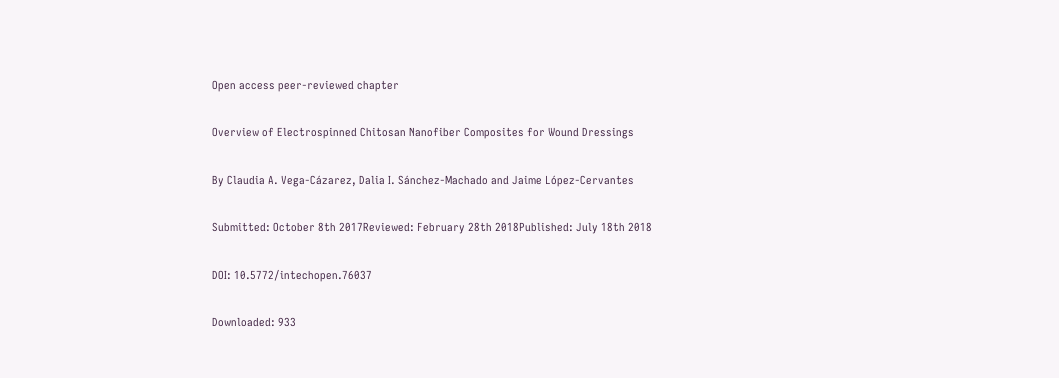Open access peer-reviewed chapter

Overview of Electrospinned Chitosan Nanofiber Composites for Wound Dressings

By Claudia A. Vega-Cázarez, Dalia I. Sánchez-Machado and Jaime López-Cervantes

Submitted: October 8th 2017Reviewed: February 28th 2018Published: July 18th 2018

DOI: 10.5772/intechopen.76037

Downloaded: 933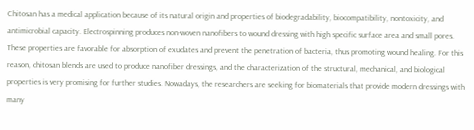Chitosan has a medical application because of its natural origin and properties of biodegradability, biocompatibility, nontoxicity, and antimicrobial capacity. Electrospinning produces non-woven nanofibers to wound dressing with high specific surface area and small pores. These properties are favorable for absorption of exudates and prevent the penetration of bacteria, thus promoting wound healing. For this reason, chitosan blends are used to produce nanofiber dressings, and the characterization of the structural, mechanical, and biological properties is very promising for further studies. Nowadays, the researchers are seeking for biomaterials that provide modern dressings with many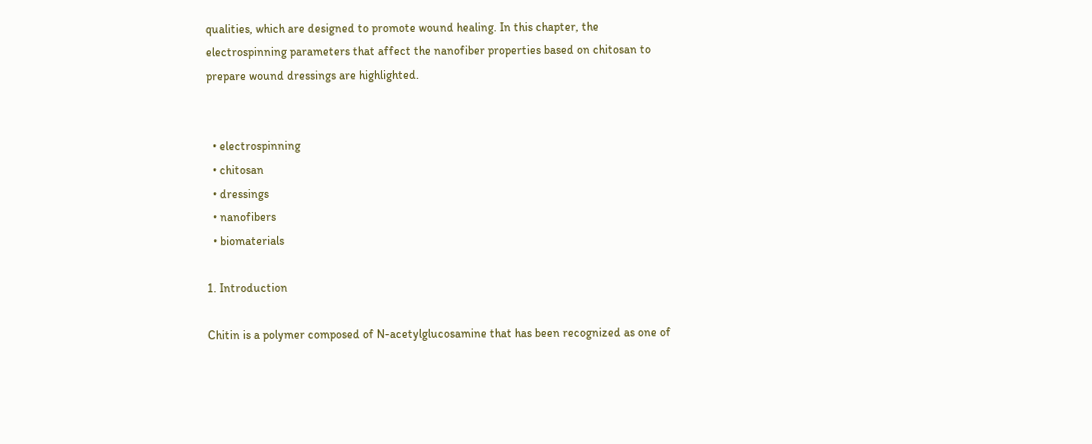qualities, which are designed to promote wound healing. In this chapter, the electrospinning parameters that affect the nanofiber properties based on chitosan to prepare wound dressings are highlighted.


  • electrospinning
  • chitosan
  • dressings
  • nanofibers
  • biomaterials

1. Introduction

Chitin is a polymer composed of N-acetylglucosamine that has been recognized as one of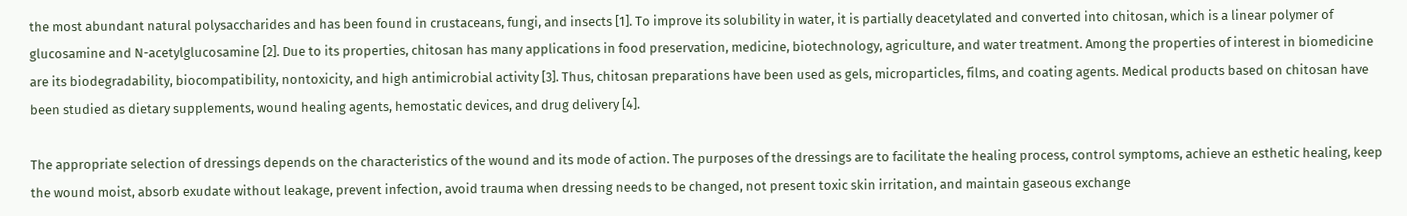the most abundant natural polysaccharides and has been found in crustaceans, fungi, and insects [1]. To improve its solubility in water, it is partially deacetylated and converted into chitosan, which is a linear polymer of glucosamine and N-acetylglucosamine [2]. Due to its properties, chitosan has many applications in food preservation, medicine, biotechnology, agriculture, and water treatment. Among the properties of interest in biomedicine are its biodegradability, biocompatibility, nontoxicity, and high antimicrobial activity [3]. Thus, chitosan preparations have been used as gels, microparticles, films, and coating agents. Medical products based on chitosan have been studied as dietary supplements, wound healing agents, hemostatic devices, and drug delivery [4].

The appropriate selection of dressings depends on the characteristics of the wound and its mode of action. The purposes of the dressings are to facilitate the healing process, control symptoms, achieve an esthetic healing, keep the wound moist, absorb exudate without leakage, prevent infection, avoid trauma when dressing needs to be changed, not present toxic skin irritation, and maintain gaseous exchange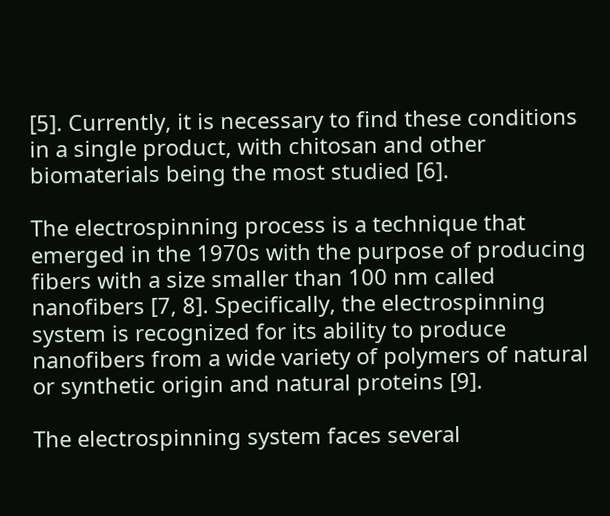[5]. Currently, it is necessary to find these conditions in a single product, with chitosan and other biomaterials being the most studied [6].

The electrospinning process is a technique that emerged in the 1970s with the purpose of producing fibers with a size smaller than 100 nm called nanofibers [7, 8]. Specifically, the electrospinning system is recognized for its ability to produce nanofibers from a wide variety of polymers of natural or synthetic origin and natural proteins [9].

The electrospinning system faces several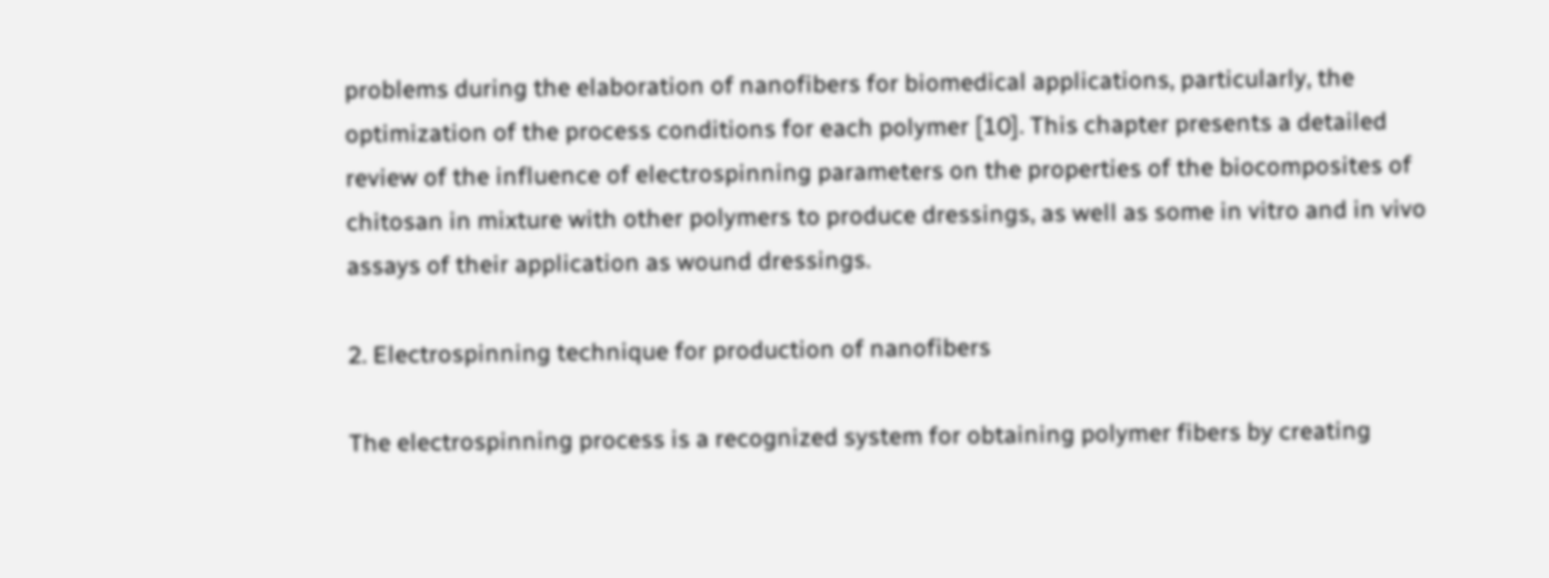problems during the elaboration of nanofibers for biomedical applications, particularly, the optimization of the process conditions for each polymer [10]. This chapter presents a detailed review of the influence of electrospinning parameters on the properties of the biocomposites of chitosan in mixture with other polymers to produce dressings, as well as some in vitro and in vivo assays of their application as wound dressings.

2. Electrospinning technique for production of nanofibers

The electrospinning process is a recognized system for obtaining polymer fibers by creating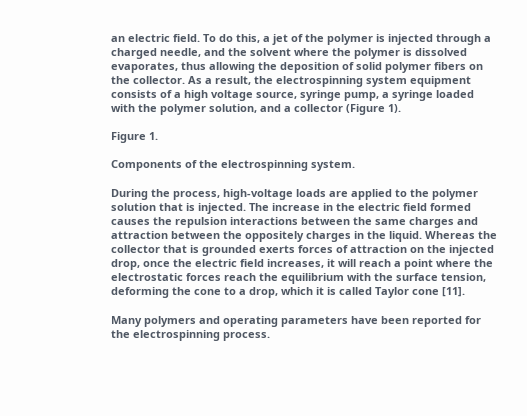an electric field. To do this, a jet of the polymer is injected through a charged needle, and the solvent where the polymer is dissolved evaporates, thus allowing the deposition of solid polymer fibers on the collector. As a result, the electrospinning system equipment consists of a high voltage source, syringe pump, a syringe loaded with the polymer solution, and a collector (Figure 1).

Figure 1.

Components of the electrospinning system.

During the process, high-voltage loads are applied to the polymer solution that is injected. The increase in the electric field formed causes the repulsion interactions between the same charges and attraction between the oppositely charges in the liquid. Whereas the collector that is grounded exerts forces of attraction on the injected drop, once the electric field increases, it will reach a point where the electrostatic forces reach the equilibrium with the surface tension, deforming the cone to a drop, which it is called Taylor cone [11].

Many polymers and operating parameters have been reported for the electrospinning process.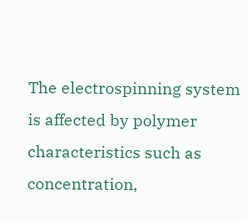The electrospinning system is affected by polymer characteristics such as concentration,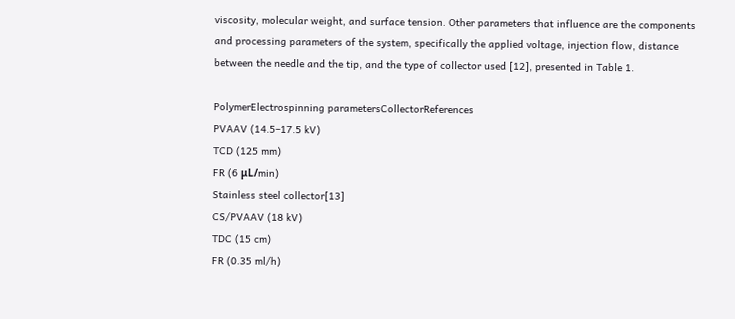viscosity, molecular weight, and surface tension. Other parameters that influence are the components and processing parameters of the system, specifically the applied voltage, injection flow, distance between the needle and the tip, and the type of collector used [12], presented in Table 1.

PolymerElectrospinning parametersCollectorReferences
PVAAV (14.5–17.5 kV)
TCD (125 mm)
FR (6 μL/min)
Stainless steel collector[13]
CS/PVAAV (18 kV)
TDC (15 cm)
FR (0.35 ml/h)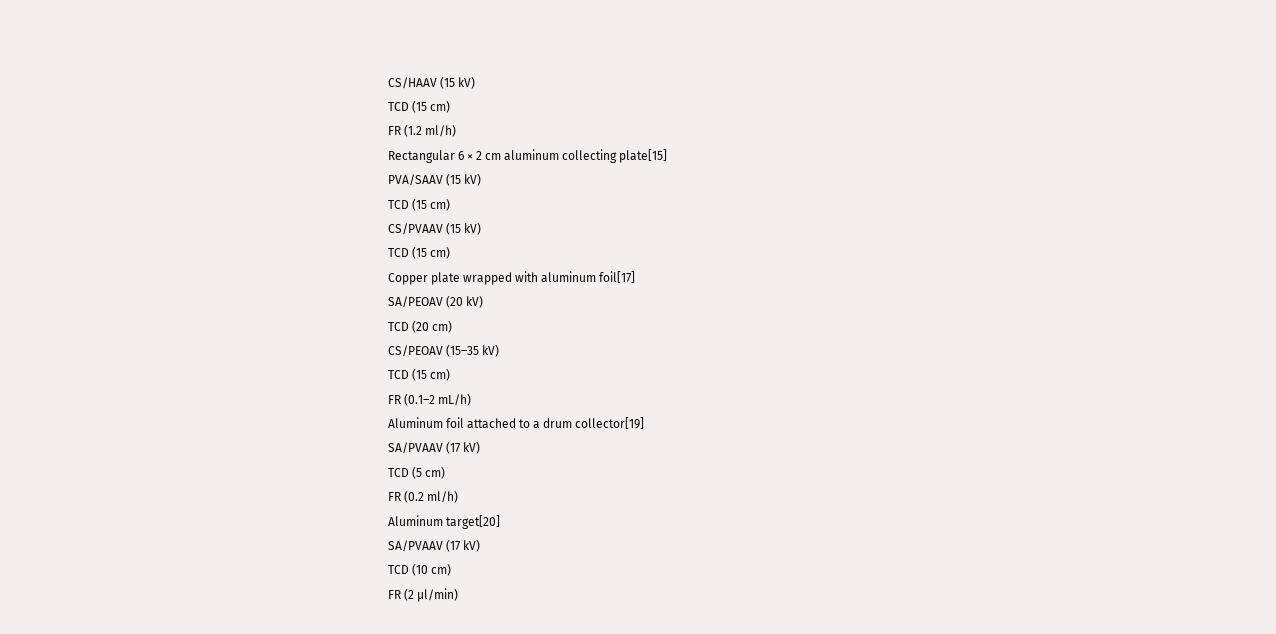CS/HAAV (15 kV)
TCD (15 cm)
FR (1.2 ml/h)
Rectangular 6 × 2 cm aluminum collecting plate[15]
PVA/SAAV (15 kV)
TCD (15 cm)
CS/PVAAV (15 kV)
TCD (15 cm)
Copper plate wrapped with aluminum foil[17]
SA/PEOAV (20 kV)
TCD (20 cm)
CS/PEOAV (15–35 kV)
TCD (15 cm)
FR (0.1–2 mL/h)
Aluminum foil attached to a drum collector[19]
SA/PVAAV (17 kV)
TCD (5 cm)
FR (0.2 ml/h)
Aluminum target[20]
SA/PVAAV (17 kV)
TCD (10 cm)
FR (2 μl/min)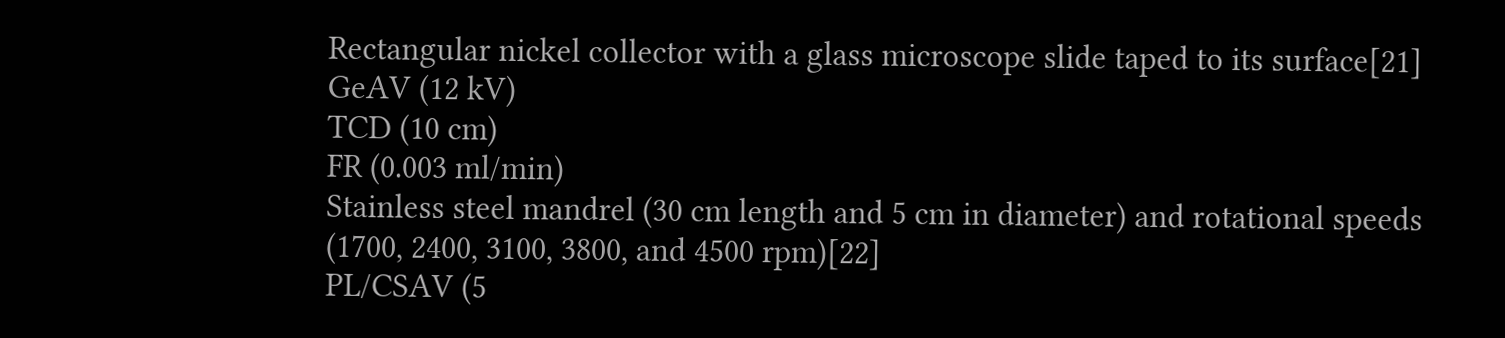Rectangular nickel collector with a glass microscope slide taped to its surface[21]
GeAV (12 kV)
TCD (10 cm)
FR (0.003 ml/min)
Stainless steel mandrel (30 cm length and 5 cm in diameter) and rotational speeds (1700, 2400, 3100, 3800, and 4500 rpm)[22]
PL/CSAV (5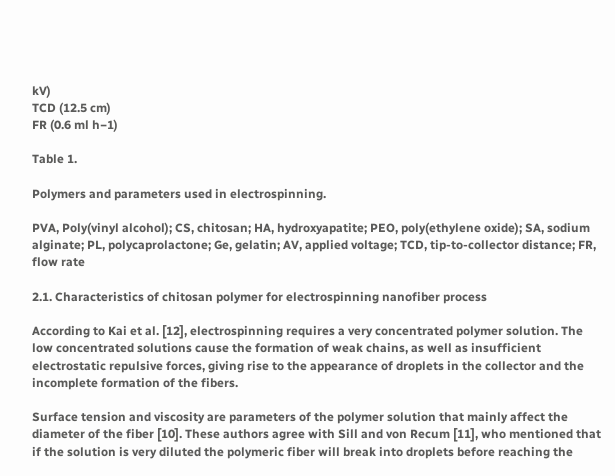kV)
TCD (12.5 cm)
FR (0.6 ml h−1)

Table 1.

Polymers and parameters used in electrospinning.

PVA, Poly(vinyl alcohol); CS, chitosan; HA, hydroxyapatite; PEO, poly(ethylene oxide); SA, sodium alginate; PL, polycaprolactone; Ge, gelatin; AV, applied voltage; TCD, tip-to-collector distance; FR, flow rate

2.1. Characteristics of chitosan polymer for electrospinning nanofiber process

According to Kai et al. [12], electrospinning requires a very concentrated polymer solution. The low concentrated solutions cause the formation of weak chains, as well as insufficient electrostatic repulsive forces, giving rise to the appearance of droplets in the collector and the incomplete formation of the fibers.

Surface tension and viscosity are parameters of the polymer solution that mainly affect the diameter of the fiber [10]. These authors agree with Sill and von Recum [11], who mentioned that if the solution is very diluted the polymeric fiber will break into droplets before reaching the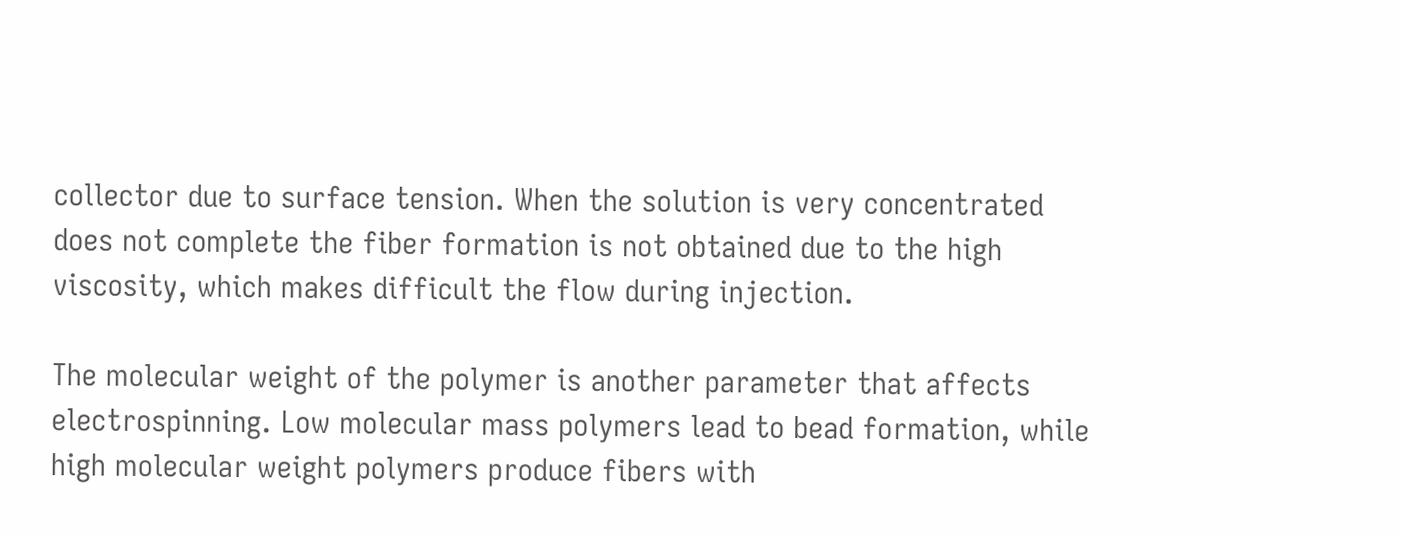collector due to surface tension. When the solution is very concentrated does not complete the fiber formation is not obtained due to the high viscosity, which makes difficult the flow during injection.

The molecular weight of the polymer is another parameter that affects electrospinning. Low molecular mass polymers lead to bead formation, while high molecular weight polymers produce fibers with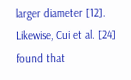larger diameter [12]. Likewise, Cui et al. [24] found that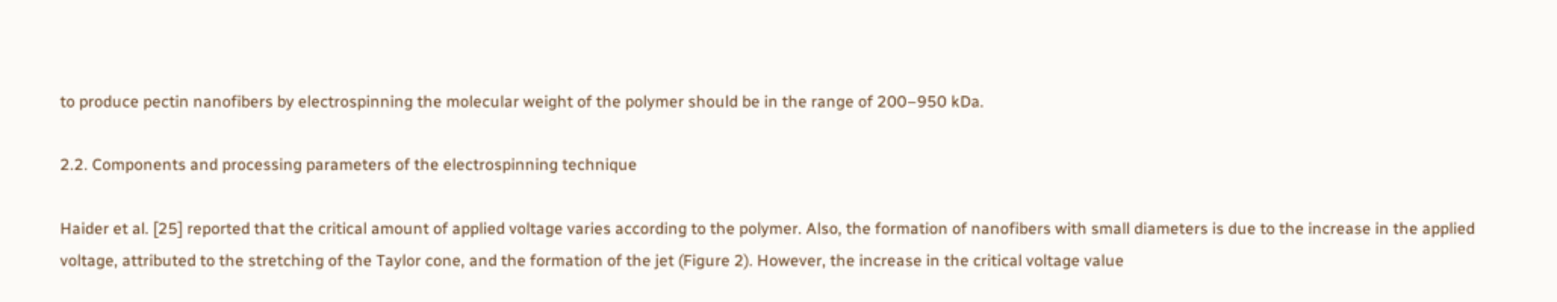to produce pectin nanofibers by electrospinning the molecular weight of the polymer should be in the range of 200–950 kDa.

2.2. Components and processing parameters of the electrospinning technique

Haider et al. [25] reported that the critical amount of applied voltage varies according to the polymer. Also, the formation of nanofibers with small diameters is due to the increase in the applied voltage, attributed to the stretching of the Taylor cone, and the formation of the jet (Figure 2). However, the increase in the critical voltage value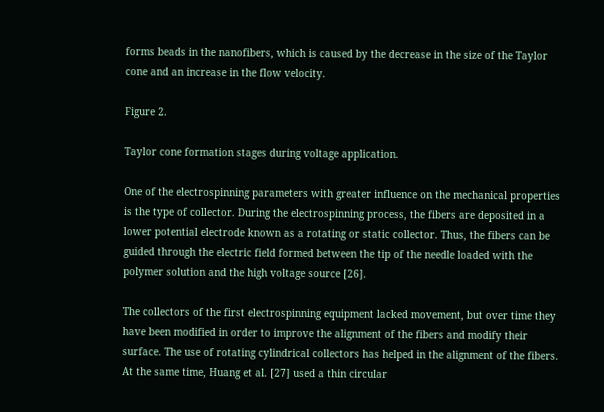forms beads in the nanofibers, which is caused by the decrease in the size of the Taylor cone and an increase in the flow velocity.

Figure 2.

Taylor cone formation stages during voltage application.

One of the electrospinning parameters with greater influence on the mechanical properties is the type of collector. During the electrospinning process, the fibers are deposited in a lower potential electrode known as a rotating or static collector. Thus, the fibers can be guided through the electric field formed between the tip of the needle loaded with the polymer solution and the high voltage source [26].

The collectors of the first electrospinning equipment lacked movement, but over time they have been modified in order to improve the alignment of the fibers and modify their surface. The use of rotating cylindrical collectors has helped in the alignment of the fibers. At the same time, Huang et al. [27] used a thin circular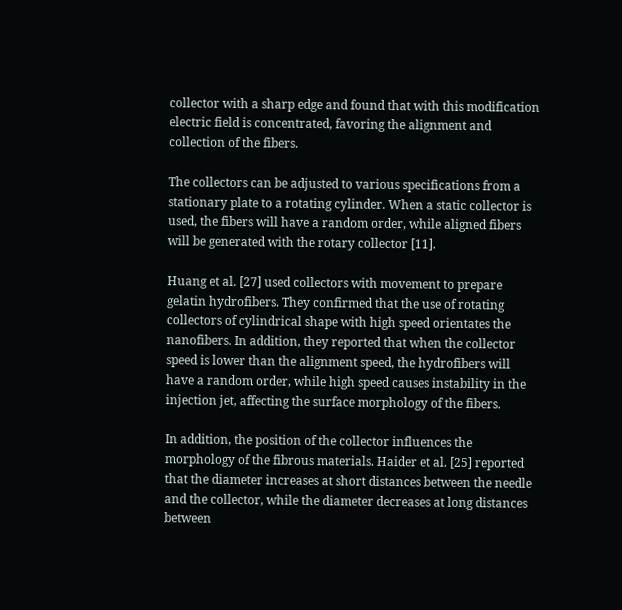collector with a sharp edge and found that with this modification electric field is concentrated, favoring the alignment and collection of the fibers.

The collectors can be adjusted to various specifications from a stationary plate to a rotating cylinder. When a static collector is used, the fibers will have a random order, while aligned fibers will be generated with the rotary collector [11].

Huang et al. [27] used collectors with movement to prepare gelatin hydrofibers. They confirmed that the use of rotating collectors of cylindrical shape with high speed orientates the nanofibers. In addition, they reported that when the collector speed is lower than the alignment speed, the hydrofibers will have a random order, while high speed causes instability in the injection jet, affecting the surface morphology of the fibers.

In addition, the position of the collector influences the morphology of the fibrous materials. Haider et al. [25] reported that the diameter increases at short distances between the needle and the collector, while the diameter decreases at long distances between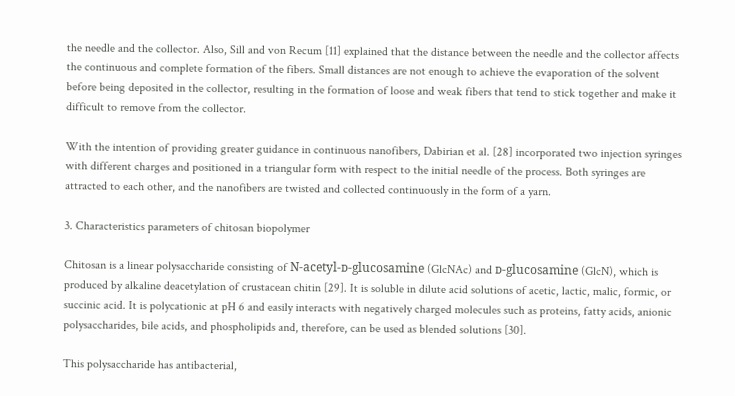the needle and the collector. Also, Sill and von Recum [11] explained that the distance between the needle and the collector affects the continuous and complete formation of the fibers. Small distances are not enough to achieve the evaporation of the solvent before being deposited in the collector, resulting in the formation of loose and weak fibers that tend to stick together and make it difficult to remove from the collector.

With the intention of providing greater guidance in continuous nanofibers, Dabirian et al. [28] incorporated two injection syringes with different charges and positioned in a triangular form with respect to the initial needle of the process. Both syringes are attracted to each other, and the nanofibers are twisted and collected continuously in the form of a yarn.

3. Characteristics parameters of chitosan biopolymer

Chitosan is a linear polysaccharide consisting of N-acetyl-ᴅ-glucosamine (GlcNAc) and ᴅ-glucosamine (GlcN), which is produced by alkaline deacetylation of crustacean chitin [29]. It is soluble in dilute acid solutions of acetic, lactic, malic, formic, or succinic acid. It is polycationic at pH 6 and easily interacts with negatively charged molecules such as proteins, fatty acids, anionic polysaccharides, bile acids, and phospholipids and, therefore, can be used as blended solutions [30].

This polysaccharide has antibacterial,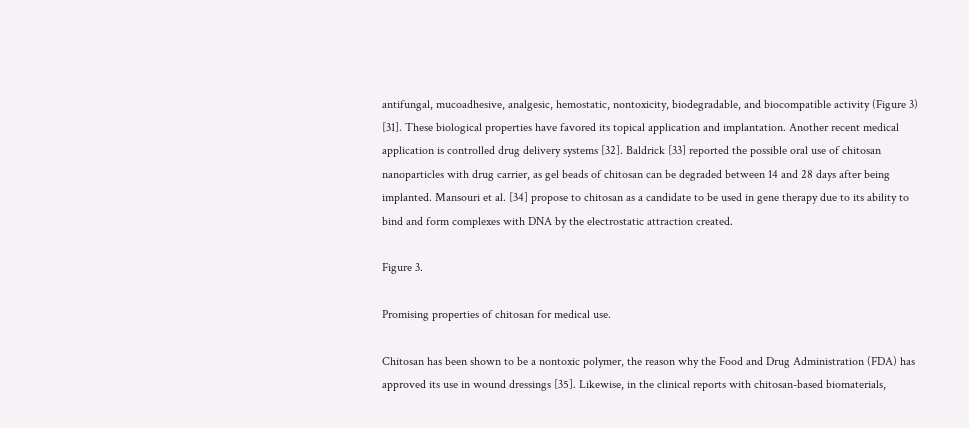antifungal, mucoadhesive, analgesic, hemostatic, nontoxicity, biodegradable, and biocompatible activity (Figure 3) [31]. These biological properties have favored its topical application and implantation. Another recent medical application is controlled drug delivery systems [32]. Baldrick [33] reported the possible oral use of chitosan nanoparticles with drug carrier, as gel beads of chitosan can be degraded between 14 and 28 days after being implanted. Mansouri et al. [34] propose to chitosan as a candidate to be used in gene therapy due to its ability to bind and form complexes with DNA by the electrostatic attraction created.

Figure 3.

Promising properties of chitosan for medical use.

Chitosan has been shown to be a nontoxic polymer, the reason why the Food and Drug Administration (FDA) has approved its use in wound dressings [35]. Likewise, in the clinical reports with chitosan-based biomaterials,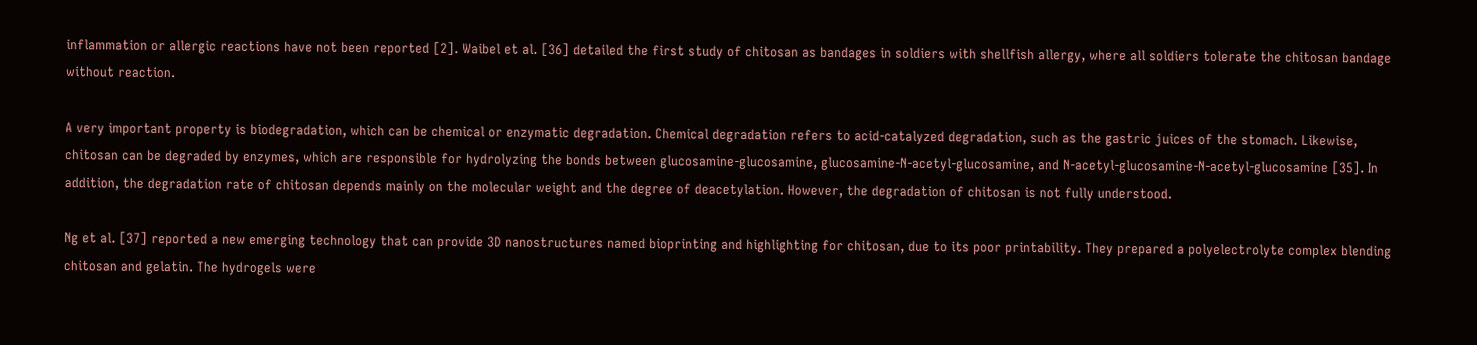inflammation or allergic reactions have not been reported [2]. Waibel et al. [36] detailed the first study of chitosan as bandages in soldiers with shellfish allergy, where all soldiers tolerate the chitosan bandage without reaction.

A very important property is biodegradation, which can be chemical or enzymatic degradation. Chemical degradation refers to acid-catalyzed degradation, such as the gastric juices of the stomach. Likewise, chitosan can be degraded by enzymes, which are responsible for hydrolyzing the bonds between glucosamine-glucosamine, glucosamine-N-acetyl-glucosamine, and N-acetyl-glucosamine-N-acetyl-glucosamine [35]. In addition, the degradation rate of chitosan depends mainly on the molecular weight and the degree of deacetylation. However, the degradation of chitosan is not fully understood.

Ng et al. [37] reported a new emerging technology that can provide 3D nanostructures named bioprinting and highlighting for chitosan, due to its poor printability. They prepared a polyelectrolyte complex blending chitosan and gelatin. The hydrogels were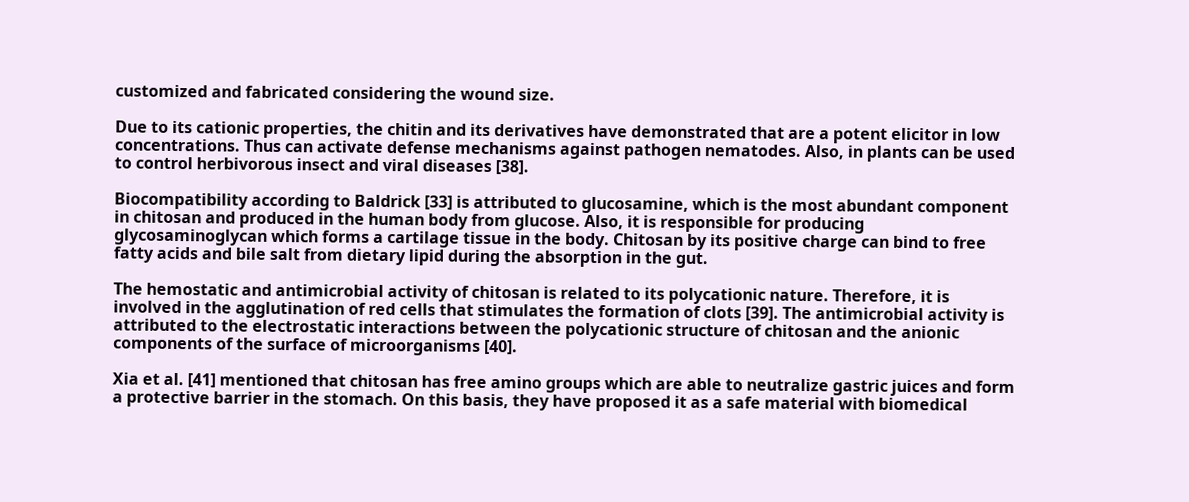customized and fabricated considering the wound size.

Due to its cationic properties, the chitin and its derivatives have demonstrated that are a potent elicitor in low concentrations. Thus can activate defense mechanisms against pathogen nematodes. Also, in plants can be used to control herbivorous insect and viral diseases [38].

Biocompatibility according to Baldrick [33] is attributed to glucosamine, which is the most abundant component in chitosan and produced in the human body from glucose. Also, it is responsible for producing glycosaminoglycan which forms a cartilage tissue in the body. Chitosan by its positive charge can bind to free fatty acids and bile salt from dietary lipid during the absorption in the gut.

The hemostatic and antimicrobial activity of chitosan is related to its polycationic nature. Therefore, it is involved in the agglutination of red cells that stimulates the formation of clots [39]. The antimicrobial activity is attributed to the electrostatic interactions between the polycationic structure of chitosan and the anionic components of the surface of microorganisms [40].

Xia et al. [41] mentioned that chitosan has free amino groups which are able to neutralize gastric juices and form a protective barrier in the stomach. On this basis, they have proposed it as a safe material with biomedical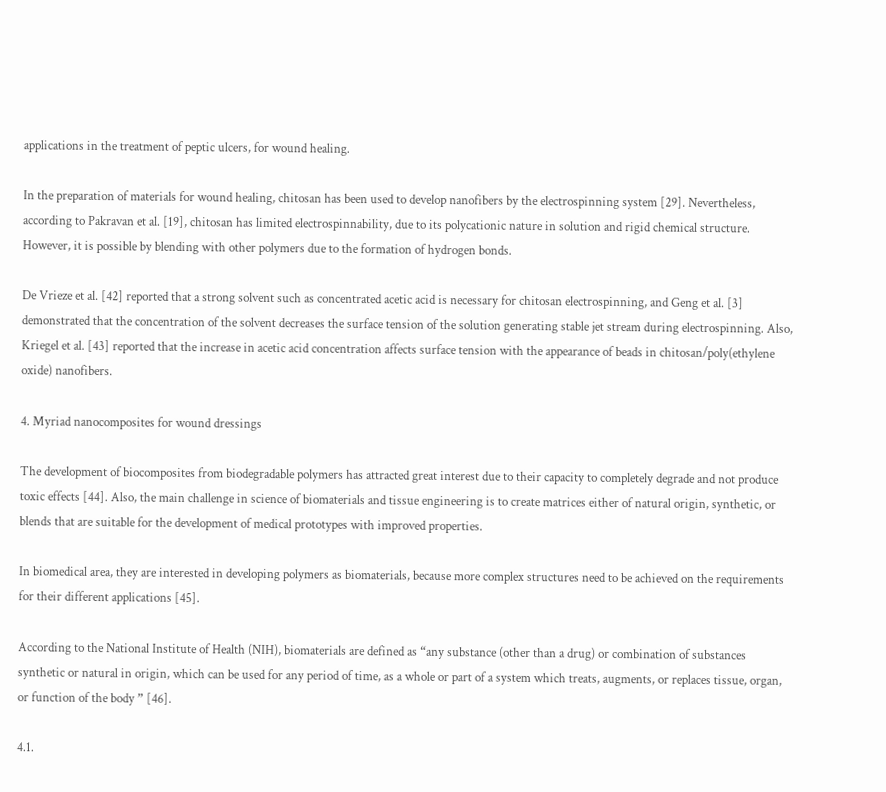applications in the treatment of peptic ulcers, for wound healing.

In the preparation of materials for wound healing, chitosan has been used to develop nanofibers by the electrospinning system [29]. Nevertheless, according to Pakravan et al. [19], chitosan has limited electrospinnability, due to its polycationic nature in solution and rigid chemical structure. However, it is possible by blending with other polymers due to the formation of hydrogen bonds.

De Vrieze et al. [42] reported that a strong solvent such as concentrated acetic acid is necessary for chitosan electrospinning, and Geng et al. [3] demonstrated that the concentration of the solvent decreases the surface tension of the solution generating stable jet stream during electrospinning. Also, Kriegel et al. [43] reported that the increase in acetic acid concentration affects surface tension with the appearance of beads in chitosan/poly(ethylene oxide) nanofibers.

4. Myriad nanocomposites for wound dressings

The development of biocomposites from biodegradable polymers has attracted great interest due to their capacity to completely degrade and not produce toxic effects [44]. Also, the main challenge in science of biomaterials and tissue engineering is to create matrices either of natural origin, synthetic, or blends that are suitable for the development of medical prototypes with improved properties.

In biomedical area, they are interested in developing polymers as biomaterials, because more complex structures need to be achieved on the requirements for their different applications [45].

According to the National Institute of Health (NIH), biomaterials are defined as “any substance (other than a drug) or combination of substances synthetic or natural in origin, which can be used for any period of time, as a whole or part of a system which treats, augments, or replaces tissue, organ, or function of the body ” [46].

4.1.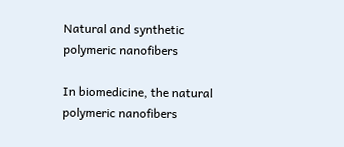Natural and synthetic polymeric nanofibers

In biomedicine, the natural polymeric nanofibers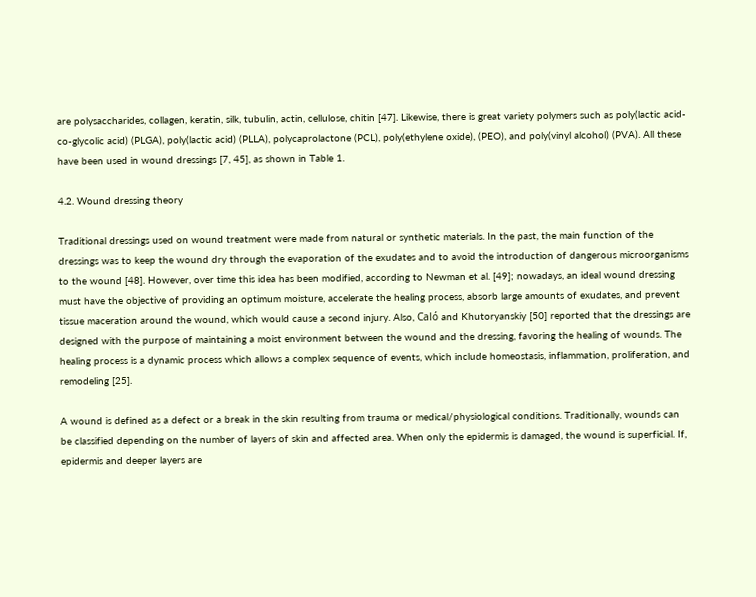are polysaccharides, collagen, keratin, silk, tubulin, actin, cellulose, chitin [47]. Likewise, there is great variety polymers such as poly(lactic acid-co-glycolic acid) (PLGA), poly(lactic acid) (PLLA), polycaprolactone (PCL), poly(ethylene oxide), (PEO), and poly(vinyl alcohol) (PVA). All these have been used in wound dressings [7, 45], as shown in Table 1.

4.2. Wound dressing theory

Traditional dressings used on wound treatment were made from natural or synthetic materials. In the past, the main function of the dressings was to keep the wound dry through the evaporation of the exudates and to avoid the introduction of dangerous microorganisms to the wound [48]. However, over time this idea has been modified, according to Newman et al. [49]; nowadays, an ideal wound dressing must have the objective of providing an optimum moisture, accelerate the healing process, absorb large amounts of exudates, and prevent tissue maceration around the wound, which would cause a second injury. Also, Caló and Khutoryanskiy [50] reported that the dressings are designed with the purpose of maintaining a moist environment between the wound and the dressing, favoring the healing of wounds. The healing process is a dynamic process which allows a complex sequence of events, which include homeostasis, inflammation, proliferation, and remodeling [25].

A wound is defined as a defect or a break in the skin resulting from trauma or medical/physiological conditions. Traditionally, wounds can be classified depending on the number of layers of skin and affected area. When only the epidermis is damaged, the wound is superficial. If, epidermis and deeper layers are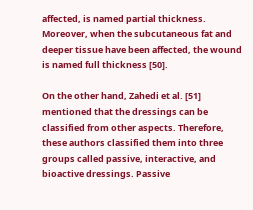affected, is named partial thickness. Moreover, when the subcutaneous fat and deeper tissue have been affected, the wound is named full thickness [50].

On the other hand, Zahedi et al. [51] mentioned that the dressings can be classified from other aspects. Therefore, these authors classified them into three groups called passive, interactive, and bioactive dressings. Passive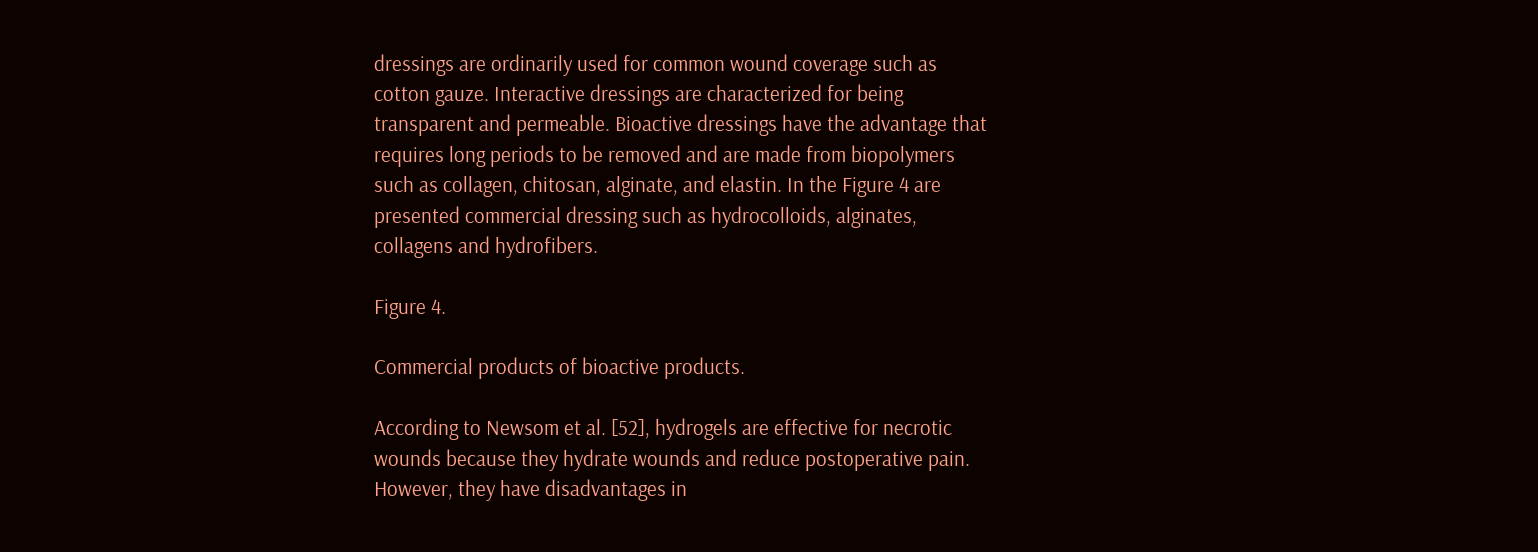dressings are ordinarily used for common wound coverage such as cotton gauze. Interactive dressings are characterized for being transparent and permeable. Bioactive dressings have the advantage that requires long periods to be removed and are made from biopolymers such as collagen, chitosan, alginate, and elastin. In the Figure 4 are presented commercial dressing such as hydrocolloids, alginates, collagens and hydrofibers.

Figure 4.

Commercial products of bioactive products.

According to Newsom et al. [52], hydrogels are effective for necrotic wounds because they hydrate wounds and reduce postoperative pain. However, they have disadvantages in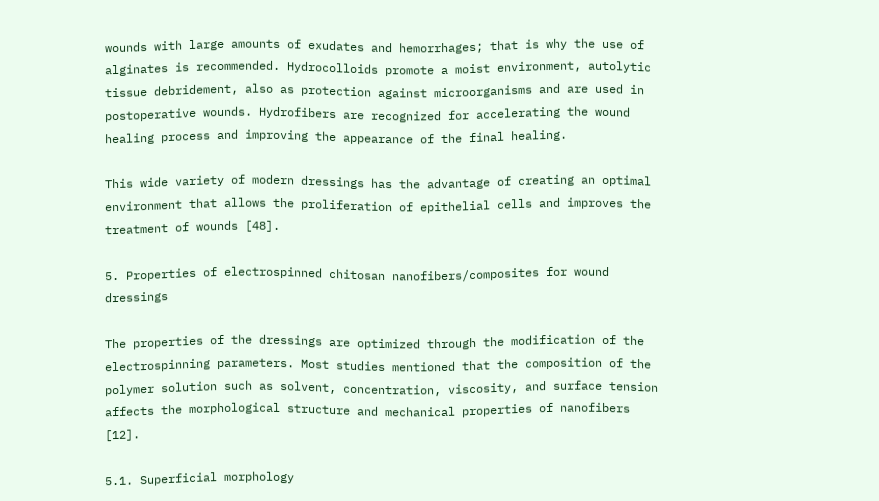wounds with large amounts of exudates and hemorrhages; that is why the use of alginates is recommended. Hydrocolloids promote a moist environment, autolytic tissue debridement, also as protection against microorganisms and are used in postoperative wounds. Hydrofibers are recognized for accelerating the wound healing process and improving the appearance of the final healing.

This wide variety of modern dressings has the advantage of creating an optimal environment that allows the proliferation of epithelial cells and improves the treatment of wounds [48].

5. Properties of electrospinned chitosan nanofibers/composites for wound dressings

The properties of the dressings are optimized through the modification of the electrospinning parameters. Most studies mentioned that the composition of the polymer solution such as solvent, concentration, viscosity, and surface tension affects the morphological structure and mechanical properties of nanofibers [12].

5.1. Superficial morphology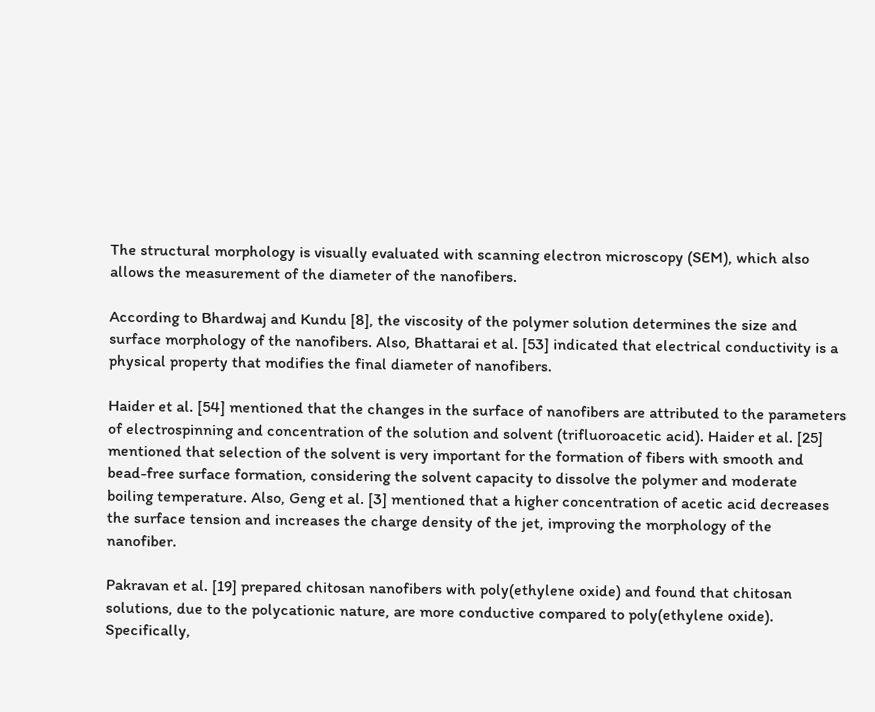The structural morphology is visually evaluated with scanning electron microscopy (SEM), which also allows the measurement of the diameter of the nanofibers.

According to Bhardwaj and Kundu [8], the viscosity of the polymer solution determines the size and surface morphology of the nanofibers. Also, Bhattarai et al. [53] indicated that electrical conductivity is a physical property that modifies the final diameter of nanofibers.

Haider et al. [54] mentioned that the changes in the surface of nanofibers are attributed to the parameters of electrospinning and concentration of the solution and solvent (trifluoroacetic acid). Haider et al. [25] mentioned that selection of the solvent is very important for the formation of fibers with smooth and bead-free surface formation, considering the solvent capacity to dissolve the polymer and moderate boiling temperature. Also, Geng et al. [3] mentioned that a higher concentration of acetic acid decreases the surface tension and increases the charge density of the jet, improving the morphology of the nanofiber.

Pakravan et al. [19] prepared chitosan nanofibers with poly(ethylene oxide) and found that chitosan solutions, due to the polycationic nature, are more conductive compared to poly(ethylene oxide). Specifically,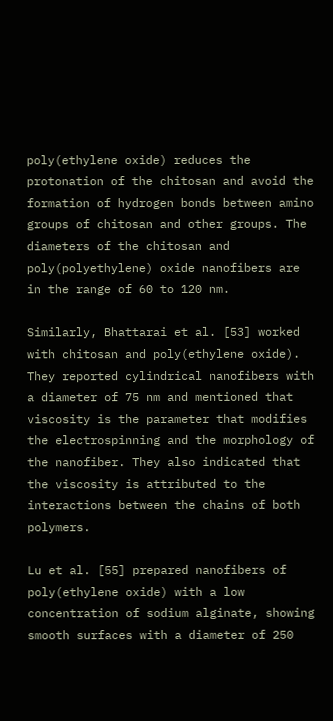poly(ethylene oxide) reduces the protonation of the chitosan and avoid the formation of hydrogen bonds between amino groups of chitosan and other groups. The diameters of the chitosan and poly(polyethylene) oxide nanofibers are in the range of 60 to 120 nm.

Similarly, Bhattarai et al. [53] worked with chitosan and poly(ethylene oxide). They reported cylindrical nanofibers with a diameter of 75 nm and mentioned that viscosity is the parameter that modifies the electrospinning and the morphology of the nanofiber. They also indicated that the viscosity is attributed to the interactions between the chains of both polymers.

Lu et al. [55] prepared nanofibers of poly(ethylene oxide) with a low concentration of sodium alginate, showing smooth surfaces with a diameter of 250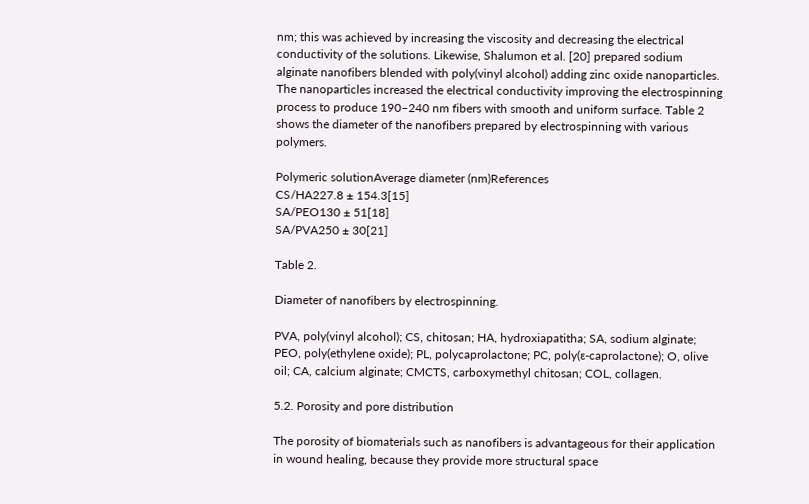nm; this was achieved by increasing the viscosity and decreasing the electrical conductivity of the solutions. Likewise, Shalumon et al. [20] prepared sodium alginate nanofibers blended with poly(vinyl alcohol) adding zinc oxide nanoparticles. The nanoparticles increased the electrical conductivity improving the electrospinning process to produce 190–240 nm fibers with smooth and uniform surface. Table 2 shows the diameter of the nanofibers prepared by electrospinning with various polymers.

Polymeric solutionAverage diameter (nm)References
CS/HA227.8 ± 154.3[15]
SA/PEO130 ± 51[18]
SA/PVA250 ± 30[21]

Table 2.

Diameter of nanofibers by electrospinning.

PVA, poly(vinyl alcohol); CS, chitosan; HA, hydroxiapatitha; SA, sodium alginate; PEO, poly(ethylene oxide); PL, polycaprolactone; PC, poly(ɛ-caprolactone); O, olive oil; CA, calcium alginate; CMCTS, carboxymethyl chitosan; COL, collagen.

5.2. Porosity and pore distribution

The porosity of biomaterials such as nanofibers is advantageous for their application in wound healing, because they provide more structural space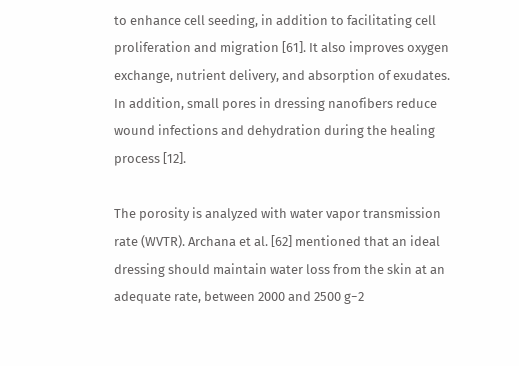to enhance cell seeding, in addition to facilitating cell proliferation and migration [61]. It also improves oxygen exchange, nutrient delivery, and absorption of exudates. In addition, small pores in dressing nanofibers reduce wound infections and dehydration during the healing process [12].

The porosity is analyzed with water vapor transmission rate (WVTR). Archana et al. [62] mentioned that an ideal dressing should maintain water loss from the skin at an adequate rate, between 2000 and 2500 g−2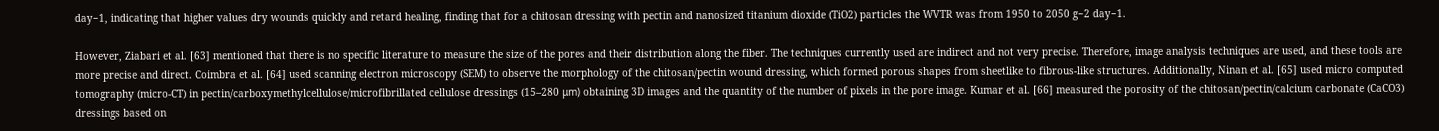day−1, indicating that higher values dry wounds quickly and retard healing, finding that for a chitosan dressing with pectin and nanosized titanium dioxide (TiO2) particles the WVTR was from 1950 to 2050 g−2 day−1.

However, Ziabari et al. [63] mentioned that there is no specific literature to measure the size of the pores and their distribution along the fiber. The techniques currently used are indirect and not very precise. Therefore, image analysis techniques are used, and these tools are more precise and direct. Coimbra et al. [64] used scanning electron microscopy (SEM) to observe the morphology of the chitosan/pectin wound dressing, which formed porous shapes from sheetlike to fibrous-like structures. Additionally, Ninan et al. [65] used micro computed tomography (micro-CT) in pectin/carboxymethylcellulose/microfibrillated cellulose dressings (15–280 μm) obtaining 3D images and the quantity of the number of pixels in the pore image. Kumar et al. [66] measured the porosity of the chitosan/pectin/calcium carbonate (CaCO3) dressings based on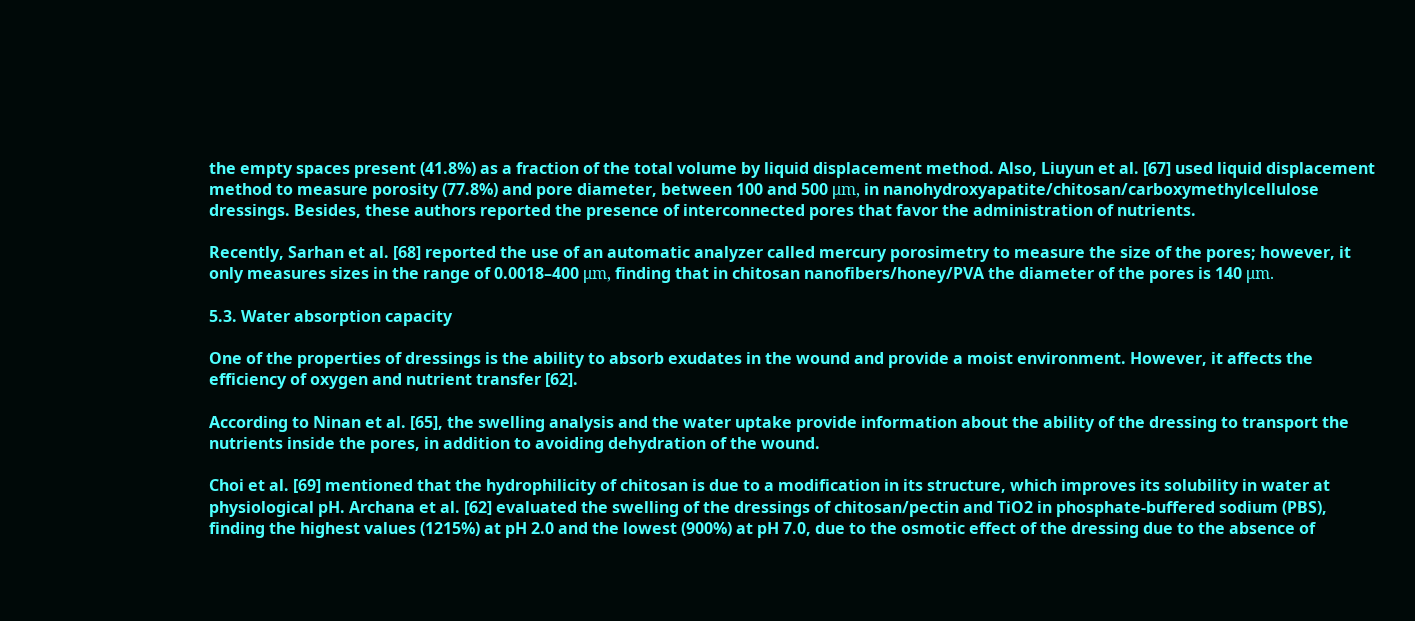the empty spaces present (41.8%) as a fraction of the total volume by liquid displacement method. Also, Liuyun et al. [67] used liquid displacement method to measure porosity (77.8%) and pore diameter, between 100 and 500 μm, in nanohydroxyapatite/chitosan/carboxymethylcellulose dressings. Besides, these authors reported the presence of interconnected pores that favor the administration of nutrients.

Recently, Sarhan et al. [68] reported the use of an automatic analyzer called mercury porosimetry to measure the size of the pores; however, it only measures sizes in the range of 0.0018–400 μm, finding that in chitosan nanofibers/honey/PVA the diameter of the pores is 140 μm.

5.3. Water absorption capacity

One of the properties of dressings is the ability to absorb exudates in the wound and provide a moist environment. However, it affects the efficiency of oxygen and nutrient transfer [62].

According to Ninan et al. [65], the swelling analysis and the water uptake provide information about the ability of the dressing to transport the nutrients inside the pores, in addition to avoiding dehydration of the wound.

Choi et al. [69] mentioned that the hydrophilicity of chitosan is due to a modification in its structure, which improves its solubility in water at physiological pH. Archana et al. [62] evaluated the swelling of the dressings of chitosan/pectin and TiO2 in phosphate-buffered sodium (PBS), finding the highest values (1215%) at pH 2.0 and the lowest (900%) at pH 7.0, due to the osmotic effect of the dressing due to the absence of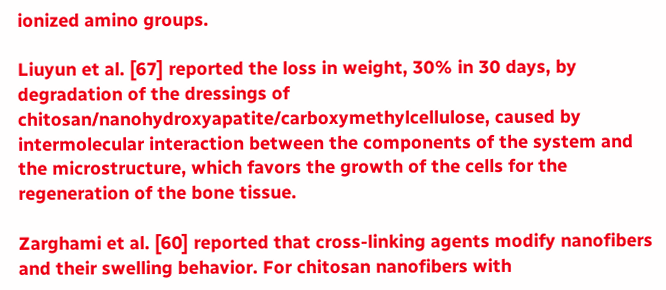ionized amino groups.

Liuyun et al. [67] reported the loss in weight, 30% in 30 days, by degradation of the dressings of chitosan/nanohydroxyapatite/carboxymethylcellulose, caused by intermolecular interaction between the components of the system and the microstructure, which favors the growth of the cells for the regeneration of the bone tissue.

Zarghami et al. [60] reported that cross-linking agents modify nanofibers and their swelling behavior. For chitosan nanofibers with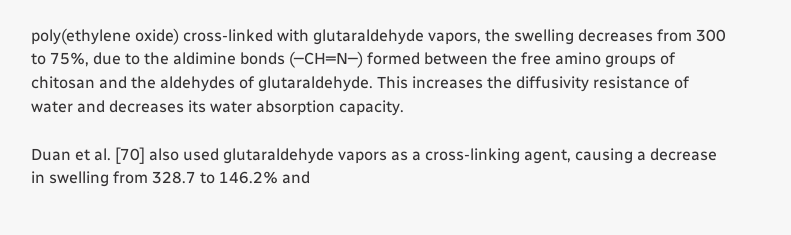poly(ethylene oxide) cross-linked with glutaraldehyde vapors, the swelling decreases from 300 to 75%, due to the aldimine bonds (─CH═N─) formed between the free amino groups of chitosan and the aldehydes of glutaraldehyde. This increases the diffusivity resistance of water and decreases its water absorption capacity.

Duan et al. [70] also used glutaraldehyde vapors as a cross-linking agent, causing a decrease in swelling from 328.7 to 146.2% and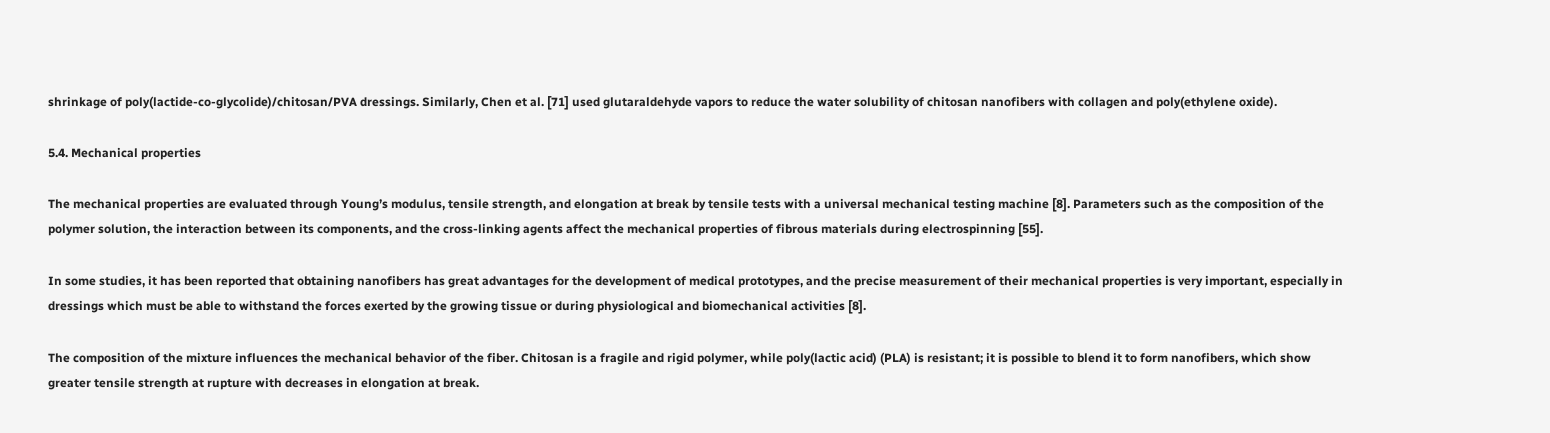shrinkage of poly(lactide-co-glycolide)/chitosan/PVA dressings. Similarly, Chen et al. [71] used glutaraldehyde vapors to reduce the water solubility of chitosan nanofibers with collagen and poly(ethylene oxide).

5.4. Mechanical properties

The mechanical properties are evaluated through Young’s modulus, tensile strength, and elongation at break by tensile tests with a universal mechanical testing machine [8]. Parameters such as the composition of the polymer solution, the interaction between its components, and the cross-linking agents affect the mechanical properties of fibrous materials during electrospinning [55].

In some studies, it has been reported that obtaining nanofibers has great advantages for the development of medical prototypes, and the precise measurement of their mechanical properties is very important, especially in dressings which must be able to withstand the forces exerted by the growing tissue or during physiological and biomechanical activities [8].

The composition of the mixture influences the mechanical behavior of the fiber. Chitosan is a fragile and rigid polymer, while poly(lactic acid) (PLA) is resistant; it is possible to blend it to form nanofibers, which show greater tensile strength at rupture with decreases in elongation at break.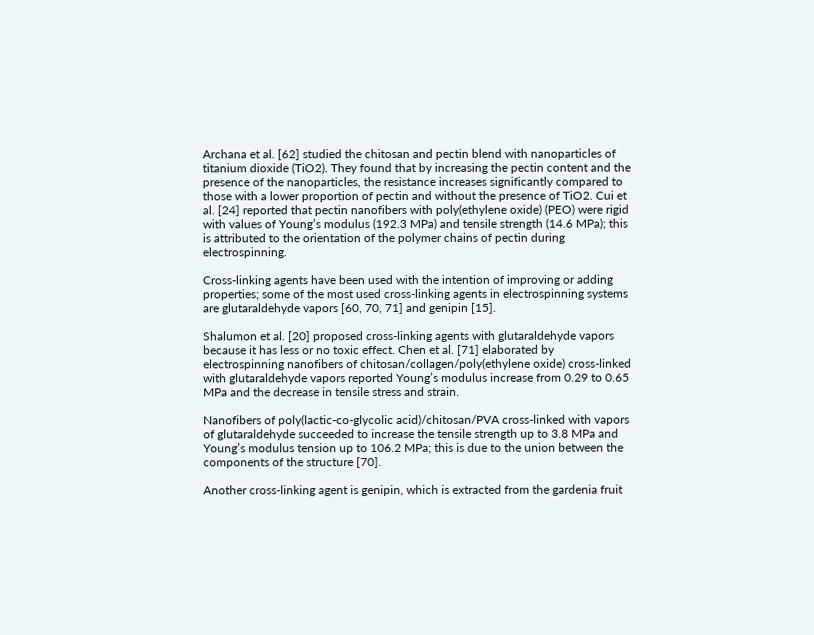Archana et al. [62] studied the chitosan and pectin blend with nanoparticles of titanium dioxide (TiO2). They found that by increasing the pectin content and the presence of the nanoparticles, the resistance increases significantly compared to those with a lower proportion of pectin and without the presence of TiO2. Cui et al. [24] reported that pectin nanofibers with poly(ethylene oxide) (PEO) were rigid with values of Young’s modulus (192.3 MPa) and tensile strength (14.6 MPa); this is attributed to the orientation of the polymer chains of pectin during electrospinning.

Cross-linking agents have been used with the intention of improving or adding properties; some of the most used cross-linking agents in electrospinning systems are glutaraldehyde vapors [60, 70, 71] and genipin [15].

Shalumon et al. [20] proposed cross-linking agents with glutaraldehyde vapors because it has less or no toxic effect. Chen et al. [71] elaborated by electrospinning nanofibers of chitosan/collagen/poly(ethylene oxide) cross-linked with glutaraldehyde vapors reported Young’s modulus increase from 0.29 to 0.65 MPa and the decrease in tensile stress and strain.

Nanofibers of poly(lactic-co-glycolic acid)/chitosan/PVA cross-linked with vapors of glutaraldehyde succeeded to increase the tensile strength up to 3.8 MPa and Young’s modulus tension up to 106.2 MPa; this is due to the union between the components of the structure [70].

Another cross-linking agent is genipin, which is extracted from the gardenia fruit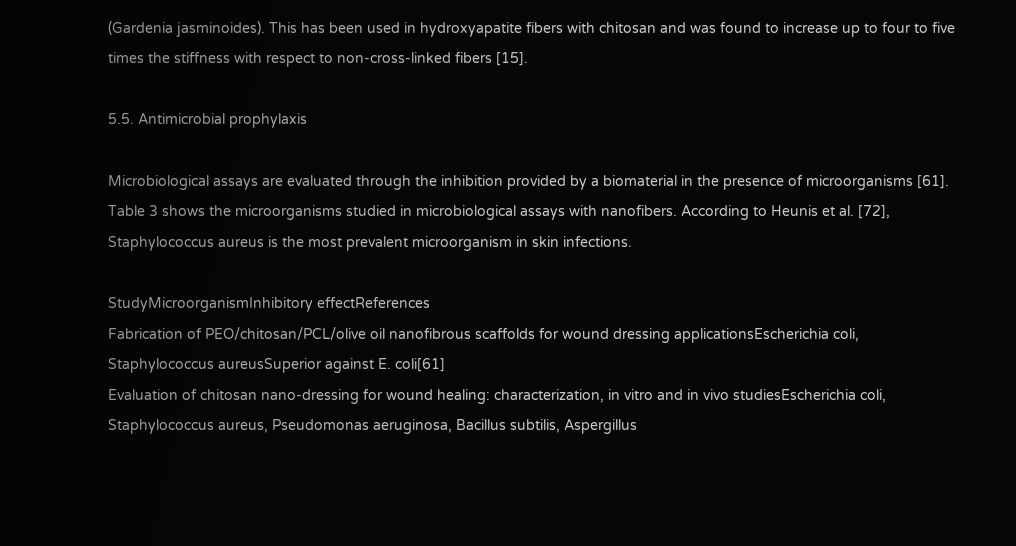(Gardenia jasminoides). This has been used in hydroxyapatite fibers with chitosan and was found to increase up to four to five times the stiffness with respect to non-cross-linked fibers [15].

5.5. Antimicrobial prophylaxis

Microbiological assays are evaluated through the inhibition provided by a biomaterial in the presence of microorganisms [61]. Table 3 shows the microorganisms studied in microbiological assays with nanofibers. According to Heunis et al. [72], Staphylococcus aureus is the most prevalent microorganism in skin infections.

StudyMicroorganismInhibitory effectReferences
Fabrication of PEO/chitosan/PCL/olive oil nanofibrous scaffolds for wound dressing applicationsEscherichia coli, Staphylococcus aureusSuperior against E. coli[61]
Evaluation of chitosan nano-dressing for wound healing: characterization, in vitro and in vivo studiesEscherichia coli, Staphylococcus aureus, Pseudomonas aeruginosa, Bacillus subtilis, Aspergillus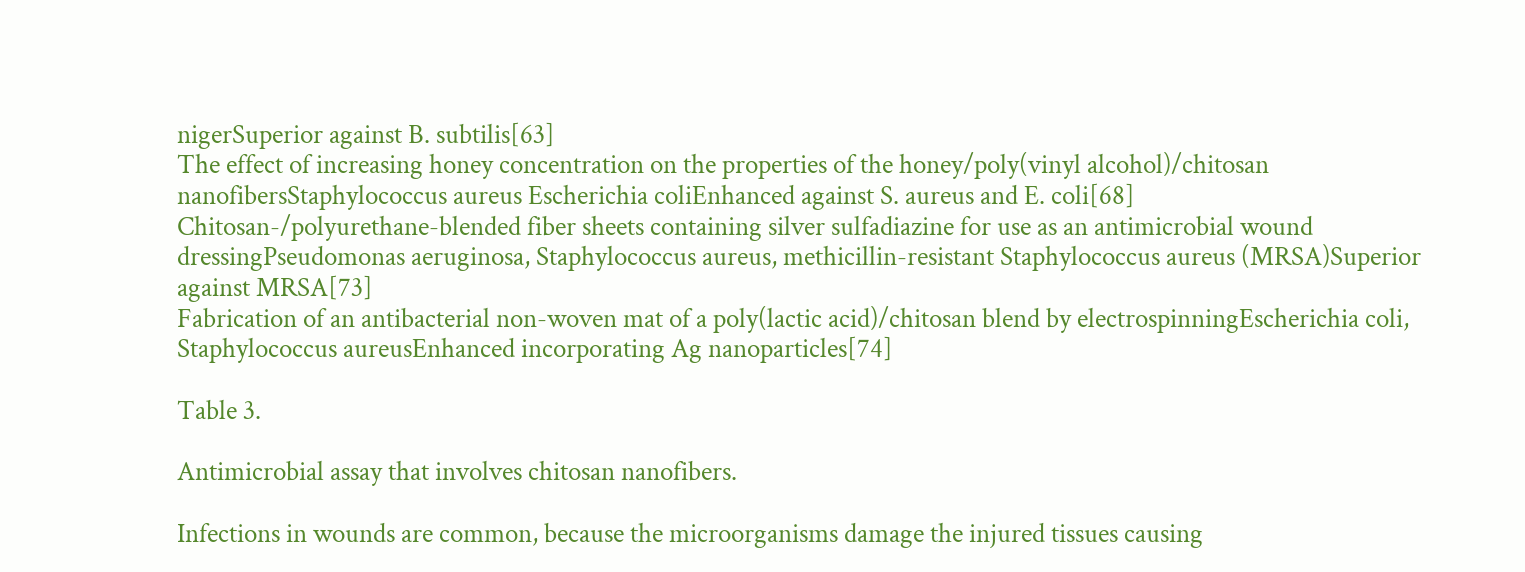nigerSuperior against B. subtilis[63]
The effect of increasing honey concentration on the properties of the honey/poly(vinyl alcohol)/chitosan nanofibersStaphylococcus aureus Escherichia coliEnhanced against S. aureus and E. coli[68]
Chitosan-/polyurethane-blended fiber sheets containing silver sulfadiazine for use as an antimicrobial wound dressingPseudomonas aeruginosa, Staphylococcus aureus, methicillin-resistant Staphylococcus aureus (MRSA)Superior against MRSA[73]
Fabrication of an antibacterial non-woven mat of a poly(lactic acid)/chitosan blend by electrospinningEscherichia coli, Staphylococcus aureusEnhanced incorporating Ag nanoparticles[74]

Table 3.

Antimicrobial assay that involves chitosan nanofibers.

Infections in wounds are common, because the microorganisms damage the injured tissues causing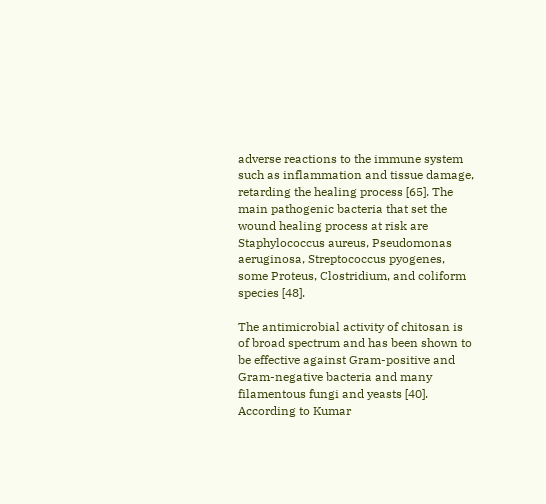adverse reactions to the immune system such as inflammation and tissue damage, retarding the healing process [65]. The main pathogenic bacteria that set the wound healing process at risk are Staphylococcus aureus, Pseudomonas aeruginosa, Streptococcus pyogenes, some Proteus, Clostridium, and coliform species [48].

The antimicrobial activity of chitosan is of broad spectrum and has been shown to be effective against Gram-positive and Gram-negative bacteria and many filamentous fungi and yeasts [40]. According to Kumar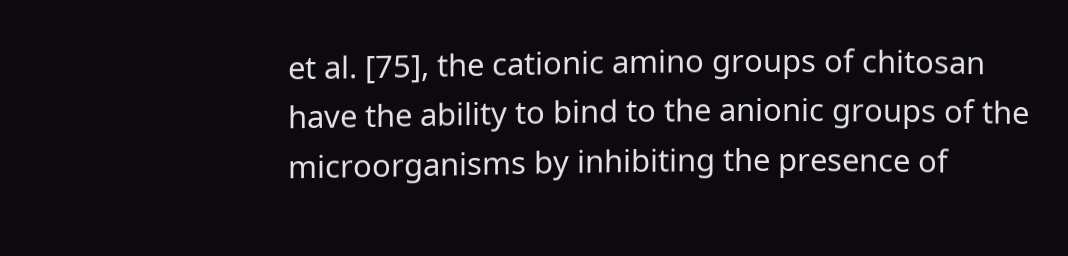et al. [75], the cationic amino groups of chitosan have the ability to bind to the anionic groups of the microorganisms by inhibiting the presence of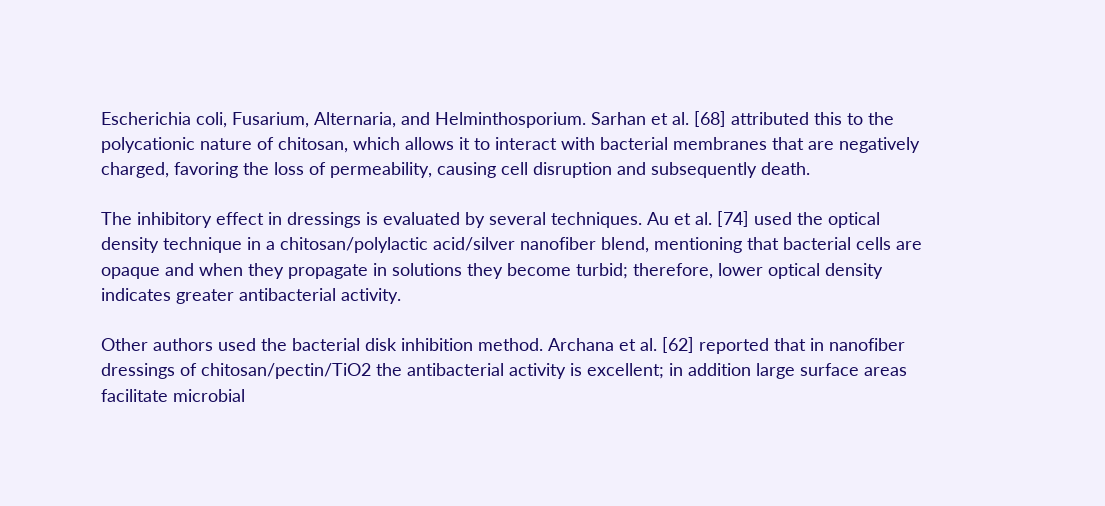Escherichia coli, Fusarium, Alternaria, and Helminthosporium. Sarhan et al. [68] attributed this to the polycationic nature of chitosan, which allows it to interact with bacterial membranes that are negatively charged, favoring the loss of permeability, causing cell disruption and subsequently death.

The inhibitory effect in dressings is evaluated by several techniques. Au et al. [74] used the optical density technique in a chitosan/polylactic acid/silver nanofiber blend, mentioning that bacterial cells are opaque and when they propagate in solutions they become turbid; therefore, lower optical density indicates greater antibacterial activity.

Other authors used the bacterial disk inhibition method. Archana et al. [62] reported that in nanofiber dressings of chitosan/pectin/TiO2 the antibacterial activity is excellent; in addition large surface areas facilitate microbial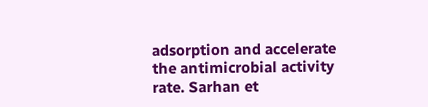adsorption and accelerate the antimicrobial activity rate. Sarhan et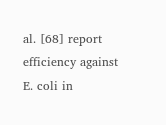al. [68] report efficiency against E. coli in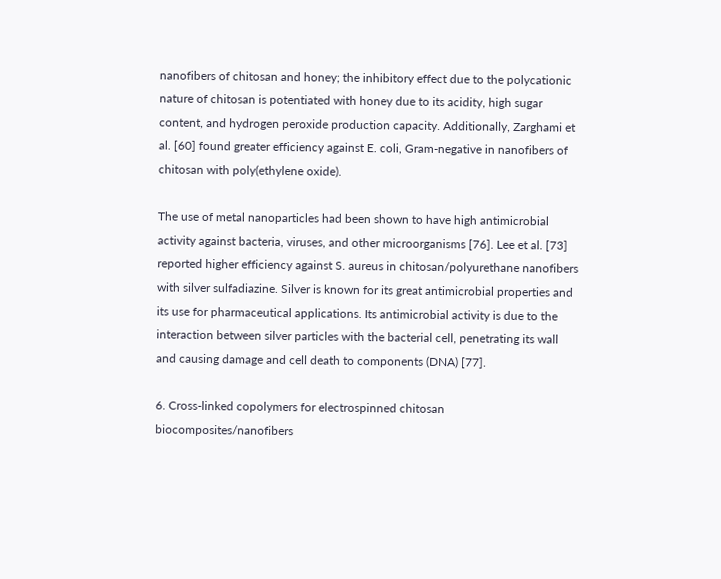nanofibers of chitosan and honey; the inhibitory effect due to the polycationic nature of chitosan is potentiated with honey due to its acidity, high sugar content, and hydrogen peroxide production capacity. Additionally, Zarghami et al. [60] found greater efficiency against E. coli, Gram-negative in nanofibers of chitosan with poly(ethylene oxide).

The use of metal nanoparticles had been shown to have high antimicrobial activity against bacteria, viruses, and other microorganisms [76]. Lee et al. [73] reported higher efficiency against S. aureus in chitosan/polyurethane nanofibers with silver sulfadiazine. Silver is known for its great antimicrobial properties and its use for pharmaceutical applications. Its antimicrobial activity is due to the interaction between silver particles with the bacterial cell, penetrating its wall and causing damage and cell death to components (DNA) [77].

6. Cross-linked copolymers for electrospinned chitosan biocomposites/nanofibers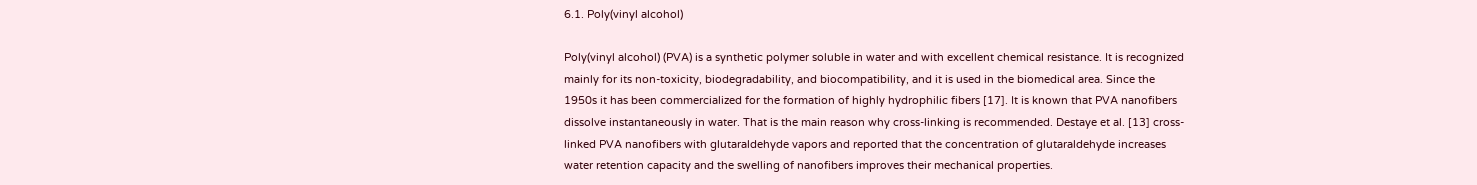6.1. Poly(vinyl alcohol)

Poly(vinyl alcohol) (PVA) is a synthetic polymer soluble in water and with excellent chemical resistance. It is recognized mainly for its non-toxicity, biodegradability, and biocompatibility, and it is used in the biomedical area. Since the 1950s it has been commercialized for the formation of highly hydrophilic fibers [17]. It is known that PVA nanofibers dissolve instantaneously in water. That is the main reason why cross-linking is recommended. Destaye et al. [13] cross-linked PVA nanofibers with glutaraldehyde vapors and reported that the concentration of glutaraldehyde increases water retention capacity and the swelling of nanofibers improves their mechanical properties.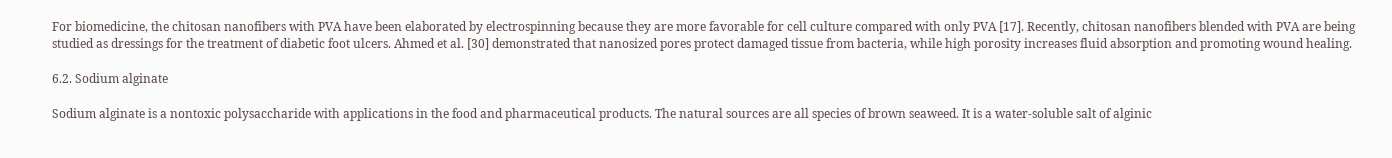For biomedicine, the chitosan nanofibers with PVA have been elaborated by electrospinning because they are more favorable for cell culture compared with only PVA [17]. Recently, chitosan nanofibers blended with PVA are being studied as dressings for the treatment of diabetic foot ulcers. Ahmed et al. [30] demonstrated that nanosized pores protect damaged tissue from bacteria, while high porosity increases fluid absorption and promoting wound healing.

6.2. Sodium alginate

Sodium alginate is a nontoxic polysaccharide with applications in the food and pharmaceutical products. The natural sources are all species of brown seaweed. It is a water-soluble salt of alginic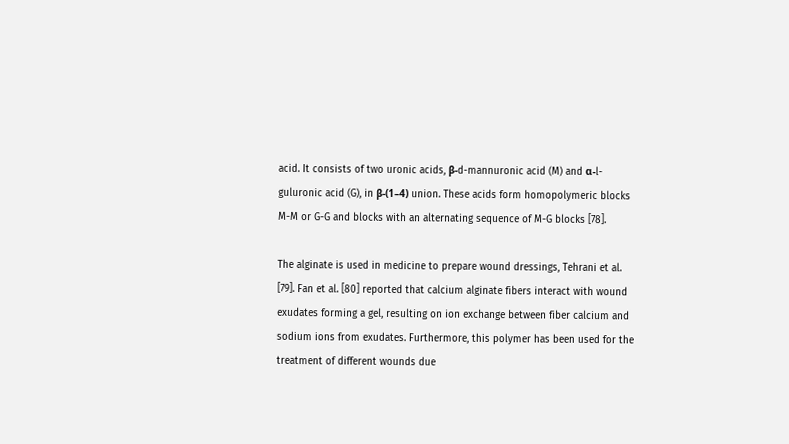acid. It consists of two uronic acids, β-d-mannuronic acid (M) and α-l-guluronic acid (G), in β-(1–4) union. These acids form homopolymeric blocks M-M or G-G and blocks with an alternating sequence of M-G blocks [78].

The alginate is used in medicine to prepare wound dressings, Tehrani et al. [79]. Fan et al. [80] reported that calcium alginate fibers interact with wound exudates forming a gel, resulting on ion exchange between fiber calcium and sodium ions from exudates. Furthermore, this polymer has been used for the treatment of different wounds due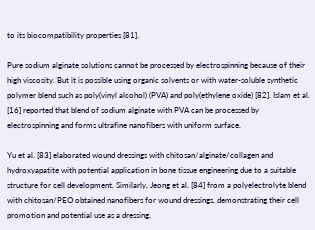to its biocompatibility properties [81].

Pure sodium alginate solutions cannot be processed by electrospinning because of their high viscosity. But it is possible using organic solvents or with water-soluble synthetic polymer blend such as poly(vinyl alcohol) (PVA) and poly(ethylene oxide) [82]. Islam et al. [16] reported that blend of sodium alginate with PVA can be processed by electrospinning and forms ultrafine nanofibers with uniform surface.

Yu et al. [83] elaborated wound dressings with chitosan/alginate/collagen and hydroxyapatite with potential application in bone tissue engineering due to a suitable structure for cell development. Similarly, Jeong et al. [84] from a polyelectrolyte blend with chitosan/PEO obtained nanofibers for wound dressings, demonstrating their cell promotion and potential use as a dressing.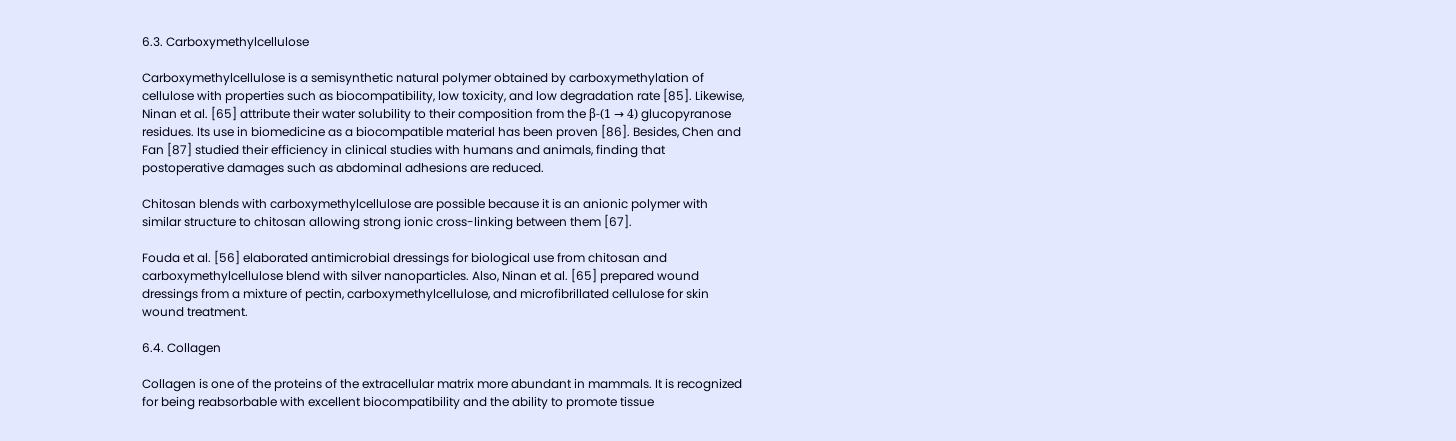6.3. Carboxymethylcellulose

Carboxymethylcellulose is a semisynthetic natural polymer obtained by carboxymethylation of cellulose with properties such as biocompatibility, low toxicity, and low degradation rate [85]. Likewise, Ninan et al. [65] attribute their water solubility to their composition from the β-(1 → 4) glucopyranose residues. Its use in biomedicine as a biocompatible material has been proven [86]. Besides, Chen and Fan [87] studied their efficiency in clinical studies with humans and animals, finding that postoperative damages such as abdominal adhesions are reduced.

Chitosan blends with carboxymethylcellulose are possible because it is an anionic polymer with similar structure to chitosan allowing strong ionic cross-linking between them [67].

Fouda et al. [56] elaborated antimicrobial dressings for biological use from chitosan and carboxymethylcellulose blend with silver nanoparticles. Also, Ninan et al. [65] prepared wound dressings from a mixture of pectin, carboxymethylcellulose, and microfibrillated cellulose for skin wound treatment.

6.4. Collagen

Collagen is one of the proteins of the extracellular matrix more abundant in mammals. It is recognized for being reabsorbable with excellent biocompatibility and the ability to promote tissue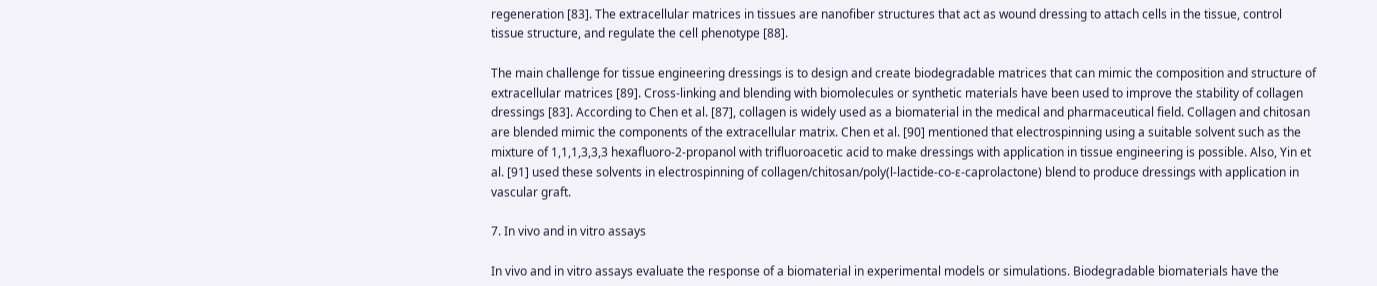regeneration [83]. The extracellular matrices in tissues are nanofiber structures that act as wound dressing to attach cells in the tissue, control tissue structure, and regulate the cell phenotype [88].

The main challenge for tissue engineering dressings is to design and create biodegradable matrices that can mimic the composition and structure of extracellular matrices [89]. Cross-linking and blending with biomolecules or synthetic materials have been used to improve the stability of collagen dressings [83]. According to Chen et al. [87], collagen is widely used as a biomaterial in the medical and pharmaceutical field. Collagen and chitosan are blended mimic the components of the extracellular matrix. Chen et al. [90] mentioned that electrospinning using a suitable solvent such as the mixture of 1,1,1,3,3,3 hexafluoro-2-propanol with trifluoroacetic acid to make dressings with application in tissue engineering is possible. Also, Yin et al. [91] used these solvents in electrospinning of collagen/chitosan/poly(l-lactide-co-ε-caprolactone) blend to produce dressings with application in vascular graft.

7. In vivo and in vitro assays

In vivo and in vitro assays evaluate the response of a biomaterial in experimental models or simulations. Biodegradable biomaterials have the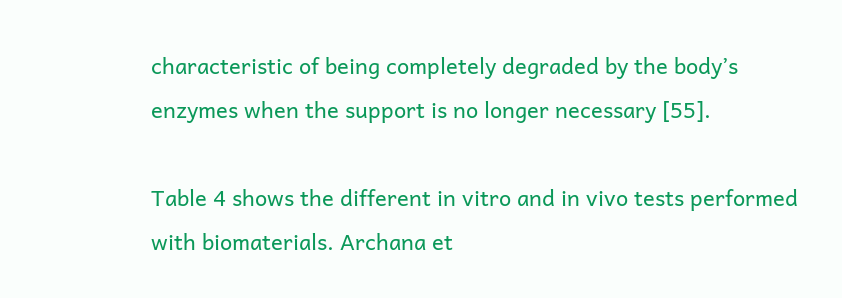characteristic of being completely degraded by the body’s enzymes when the support is no longer necessary [55].

Table 4 shows the different in vitro and in vivo tests performed with biomaterials. Archana et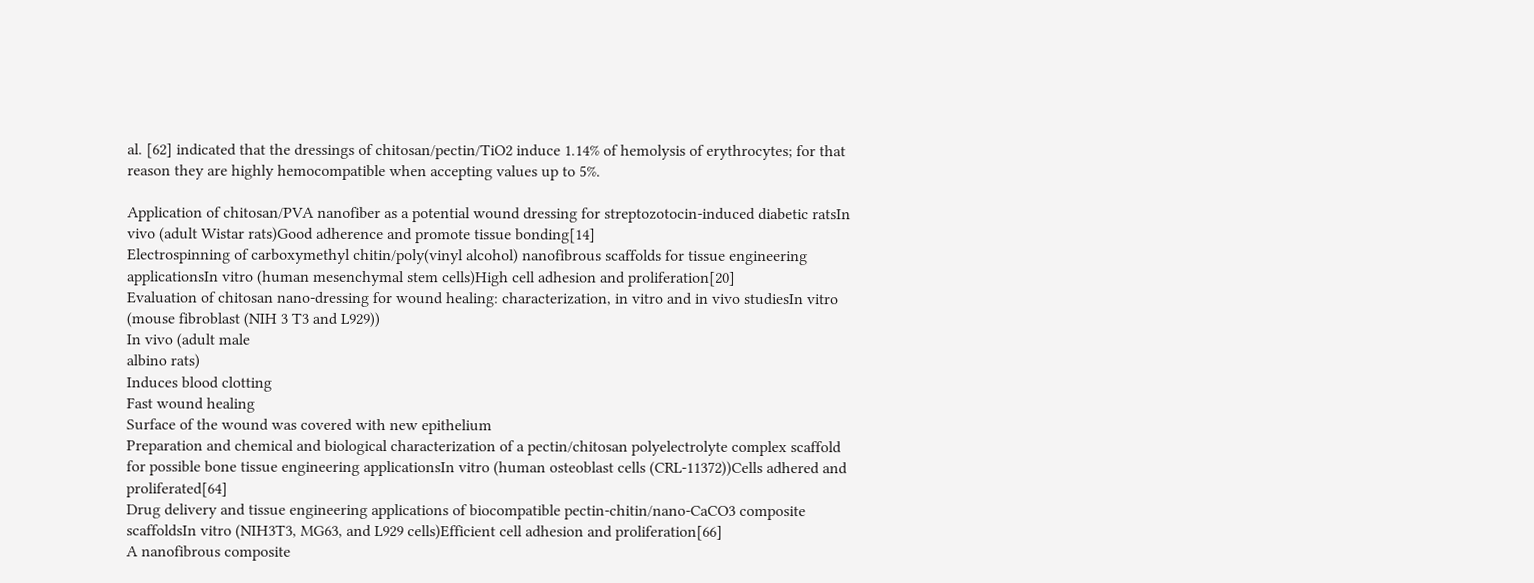al. [62] indicated that the dressings of chitosan/pectin/TiO2 induce 1.14% of hemolysis of erythrocytes; for that reason they are highly hemocompatible when accepting values up to 5%.

Application of chitosan/PVA nanofiber as a potential wound dressing for streptozotocin-induced diabetic ratsIn vivo (adult Wistar rats)Good adherence and promote tissue bonding[14]
Electrospinning of carboxymethyl chitin/poly(vinyl alcohol) nanofibrous scaffolds for tissue engineering applicationsIn vitro (human mesenchymal stem cells)High cell adhesion and proliferation[20]
Evaluation of chitosan nano-dressing for wound healing: characterization, in vitro and in vivo studiesIn vitro (mouse fibroblast (NIH 3 T3 and L929))
In vivo (adult male
albino rats)
Induces blood clotting
Fast wound healing
Surface of the wound was covered with new epithelium
Preparation and chemical and biological characterization of a pectin/chitosan polyelectrolyte complex scaffold for possible bone tissue engineering applicationsIn vitro (human osteoblast cells (CRL-11372))Cells adhered and proliferated[64]
Drug delivery and tissue engineering applications of biocompatible pectin-chitin/nano-CaCO3 composite scaffoldsIn vitro (NIH3T3, MG63, and L929 cells)Efficient cell adhesion and proliferation[66]
A nanofibrous composite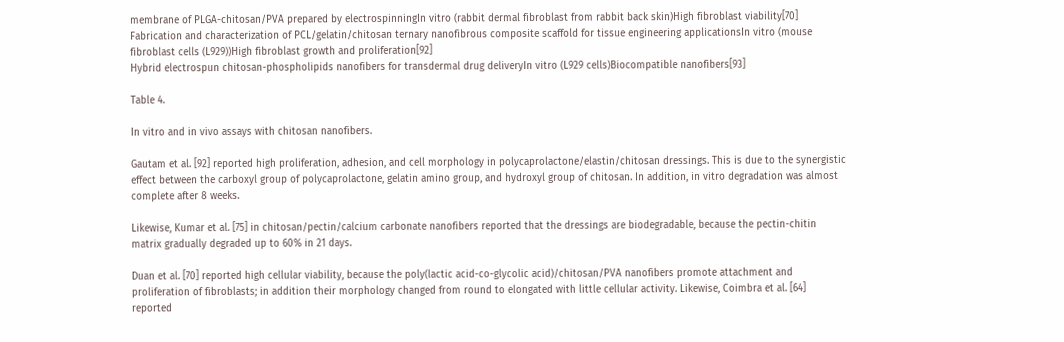membrane of PLGA-chitosan/PVA prepared by electrospinningIn vitro (rabbit dermal fibroblast from rabbit back skin)High fibroblast viability[70]
Fabrication and characterization of PCL/gelatin/chitosan ternary nanofibrous composite scaffold for tissue engineering applicationsIn vitro (mouse fibroblast cells (L929))High fibroblast growth and proliferation[92]
Hybrid electrospun chitosan-phospholipids nanofibers for transdermal drug deliveryIn vitro (L929 cells)Biocompatible nanofibers[93]

Table 4.

In vitro and in vivo assays with chitosan nanofibers.

Gautam et al. [92] reported high proliferation, adhesion, and cell morphology in polycaprolactone/elastin/chitosan dressings. This is due to the synergistic effect between the carboxyl group of polycaprolactone, gelatin amino group, and hydroxyl group of chitosan. In addition, in vitro degradation was almost complete after 8 weeks.

Likewise, Kumar et al. [75] in chitosan/pectin/calcium carbonate nanofibers reported that the dressings are biodegradable, because the pectin-chitin matrix gradually degraded up to 60% in 21 days.

Duan et al. [70] reported high cellular viability, because the poly(lactic acid-co-glycolic acid)/chitosan/PVA nanofibers promote attachment and proliferation of fibroblasts; in addition their morphology changed from round to elongated with little cellular activity. Likewise, Coimbra et al. [64] reported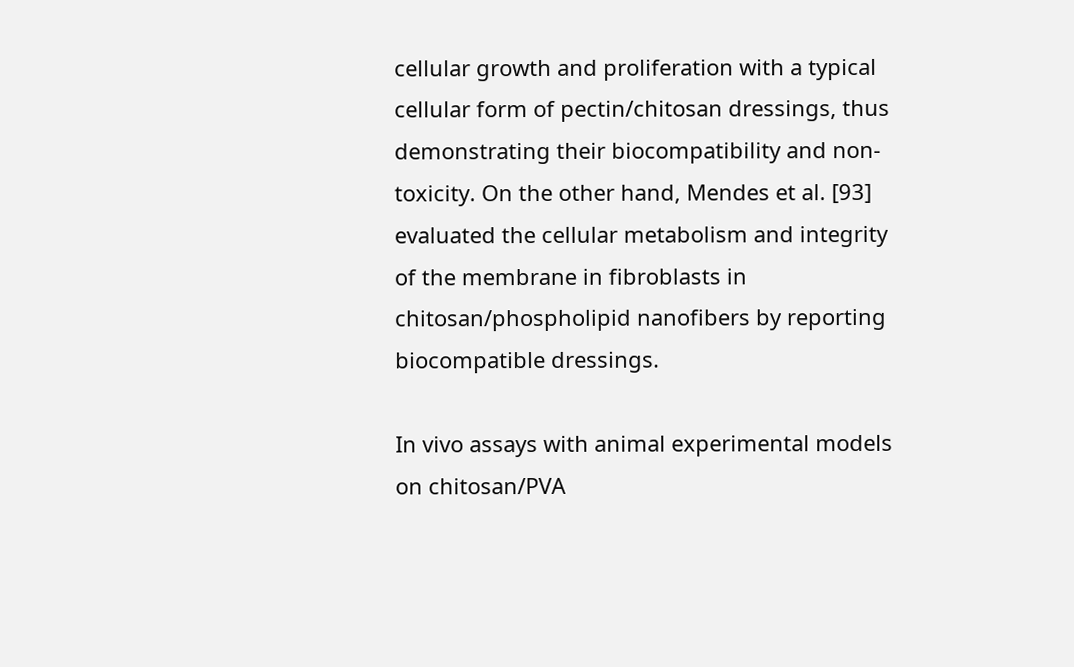cellular growth and proliferation with a typical cellular form of pectin/chitosan dressings, thus demonstrating their biocompatibility and non-toxicity. On the other hand, Mendes et al. [93] evaluated the cellular metabolism and integrity of the membrane in fibroblasts in chitosan/phospholipid nanofibers by reporting biocompatible dressings.

In vivo assays with animal experimental models on chitosan/PVA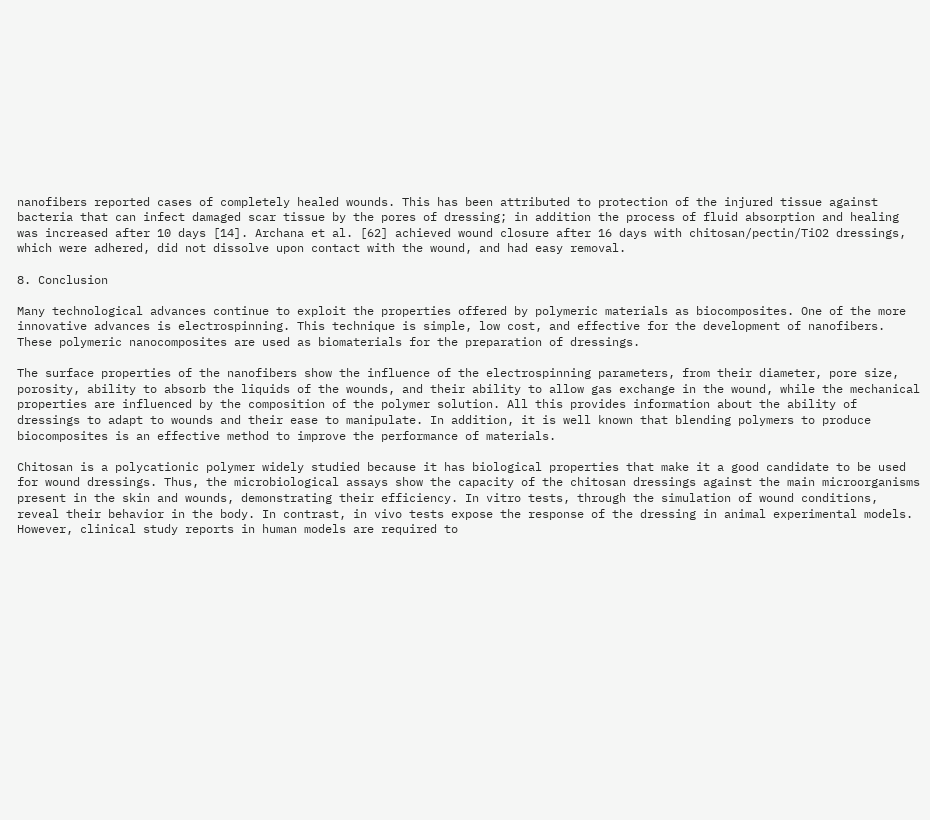nanofibers reported cases of completely healed wounds. This has been attributed to protection of the injured tissue against bacteria that can infect damaged scar tissue by the pores of dressing; in addition the process of fluid absorption and healing was increased after 10 days [14]. Archana et al. [62] achieved wound closure after 16 days with chitosan/pectin/TiO2 dressings, which were adhered, did not dissolve upon contact with the wound, and had easy removal.

8. Conclusion

Many technological advances continue to exploit the properties offered by polymeric materials as biocomposites. One of the more innovative advances is electrospinning. This technique is simple, low cost, and effective for the development of nanofibers. These polymeric nanocomposites are used as biomaterials for the preparation of dressings.

The surface properties of the nanofibers show the influence of the electrospinning parameters, from their diameter, pore size, porosity, ability to absorb the liquids of the wounds, and their ability to allow gas exchange in the wound, while the mechanical properties are influenced by the composition of the polymer solution. All this provides information about the ability of dressings to adapt to wounds and their ease to manipulate. In addition, it is well known that blending polymers to produce biocomposites is an effective method to improve the performance of materials.

Chitosan is a polycationic polymer widely studied because it has biological properties that make it a good candidate to be used for wound dressings. Thus, the microbiological assays show the capacity of the chitosan dressings against the main microorganisms present in the skin and wounds, demonstrating their efficiency. In vitro tests, through the simulation of wound conditions, reveal their behavior in the body. In contrast, in vivo tests expose the response of the dressing in animal experimental models. However, clinical study reports in human models are required to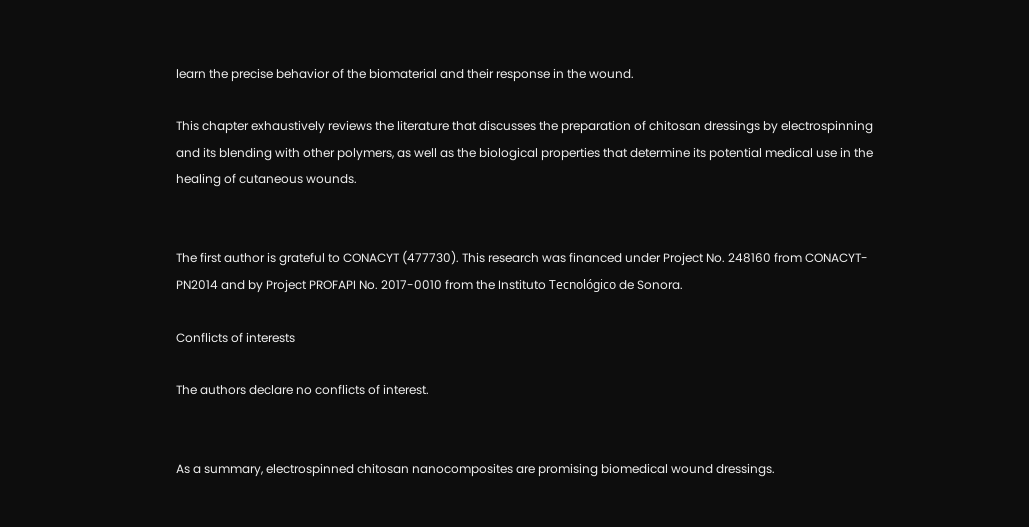learn the precise behavior of the biomaterial and their response in the wound.

This chapter exhaustively reviews the literature that discusses the preparation of chitosan dressings by electrospinning and its blending with other polymers, as well as the biological properties that determine its potential medical use in the healing of cutaneous wounds.


The first author is grateful to CONACYT (477730). This research was financed under Project No. 248160 from CONACYT-PN2014 and by Project PROFAPI No. 2017-0010 from the Instituto Tecnológico de Sonora.

Conflicts of interests

The authors declare no conflicts of interest.


As a summary, electrospinned chitosan nanocomposites are promising biomedical wound dressings.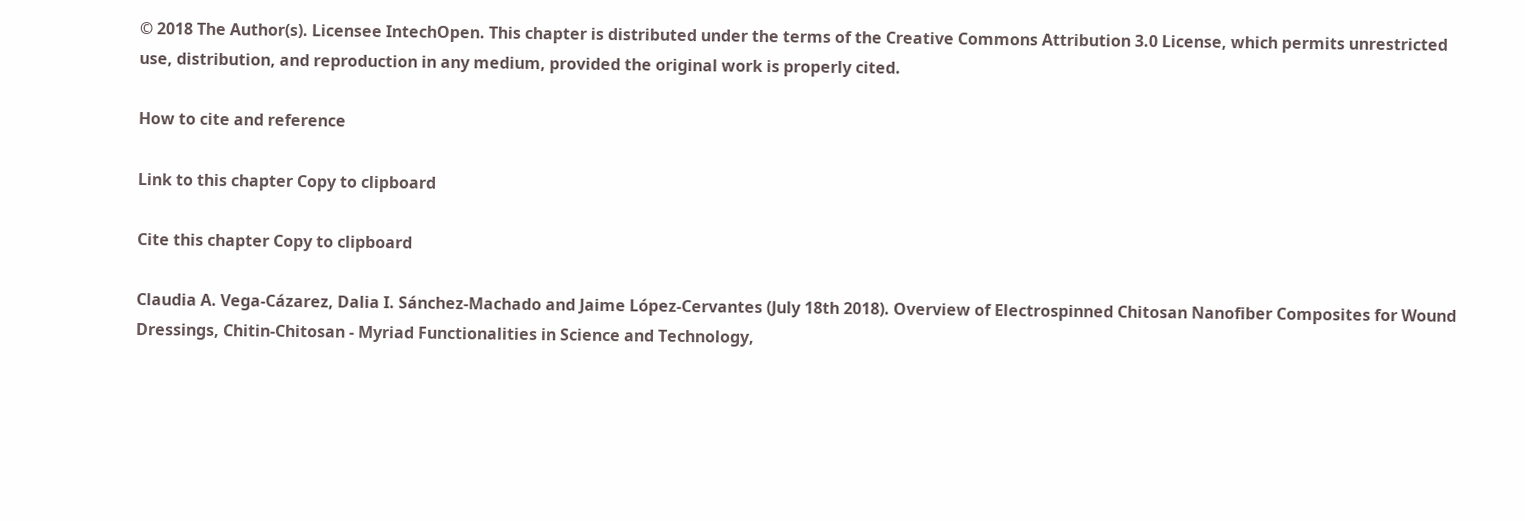© 2018 The Author(s). Licensee IntechOpen. This chapter is distributed under the terms of the Creative Commons Attribution 3.0 License, which permits unrestricted use, distribution, and reproduction in any medium, provided the original work is properly cited.

How to cite and reference

Link to this chapter Copy to clipboard

Cite this chapter Copy to clipboard

Claudia A. Vega-Cázarez, Dalia I. Sánchez-Machado and Jaime López-Cervantes (July 18th 2018). Overview of Electrospinned Chitosan Nanofiber Composites for Wound Dressings, Chitin-Chitosan - Myriad Functionalities in Science and Technology,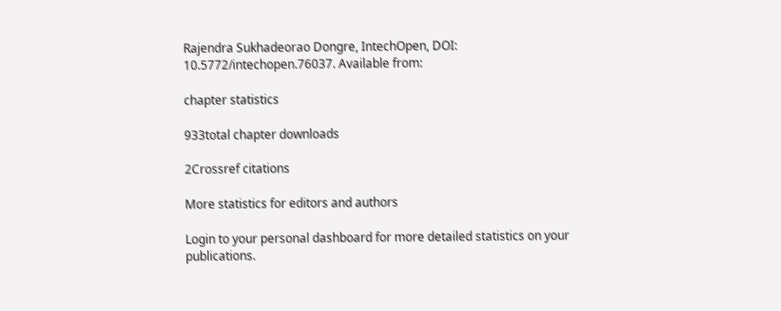Rajendra Sukhadeorao Dongre, IntechOpen, DOI: 10.5772/intechopen.76037. Available from:

chapter statistics

933total chapter downloads

2Crossref citations

More statistics for editors and authors

Login to your personal dashboard for more detailed statistics on your publications.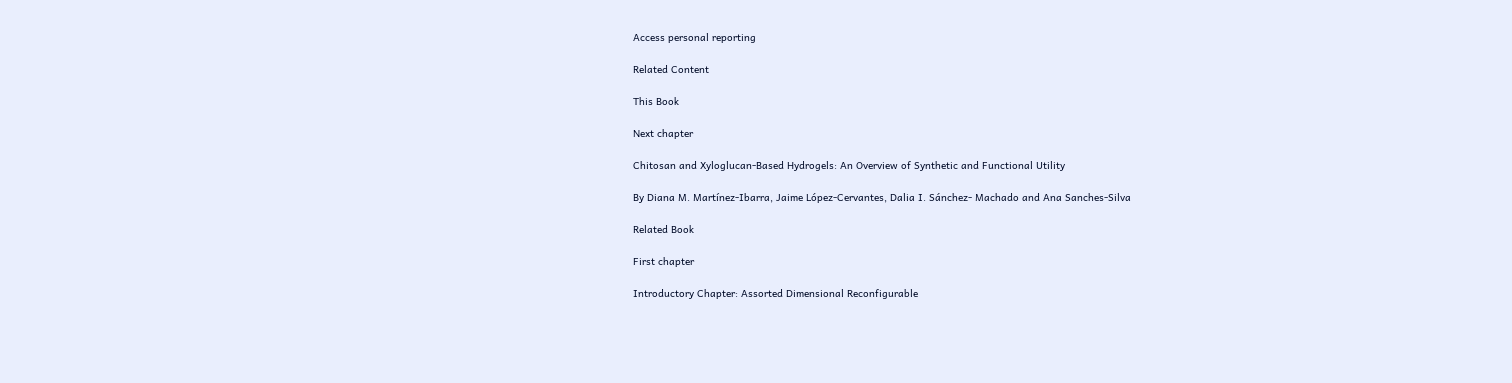Access personal reporting

Related Content

This Book

Next chapter

Chitosan and Xyloglucan-Based Hydrogels: An Overview of Synthetic and Functional Utility

By Diana M. Martínez-Ibarra, Jaime López-Cervantes, Dalia I. Sánchez- Machado and Ana Sanches-Silva

Related Book

First chapter

Introductory Chapter: Assorted Dimensional Reconfigurable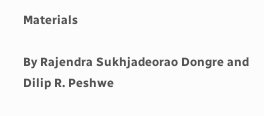Materials

By Rajendra Sukhjadeorao Dongre and Dilip R. Peshwe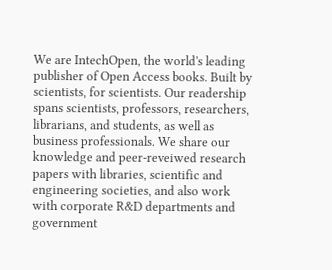We are IntechOpen, the world's leading publisher of Open Access books. Built by scientists, for scientists. Our readership spans scientists, professors, researchers, librarians, and students, as well as business professionals. We share our knowledge and peer-reveiwed research papers with libraries, scientific and engineering societies, and also work with corporate R&D departments and government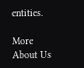entities.

More About Us